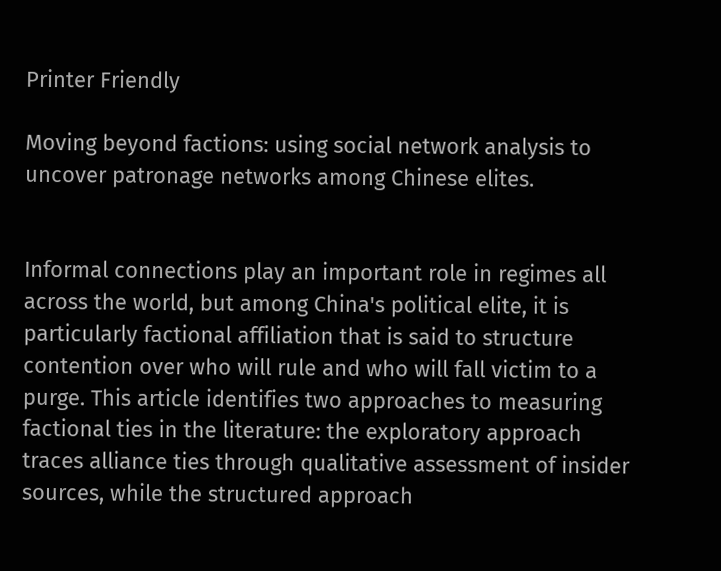Printer Friendly

Moving beyond factions: using social network analysis to uncover patronage networks among Chinese elites.


Informal connections play an important role in regimes all across the world, but among China's political elite, it is particularly factional affiliation that is said to structure contention over who will rule and who will fall victim to a purge. This article identifies two approaches to measuring factional ties in the literature: the exploratory approach traces alliance ties through qualitative assessment of insider sources, while the structured approach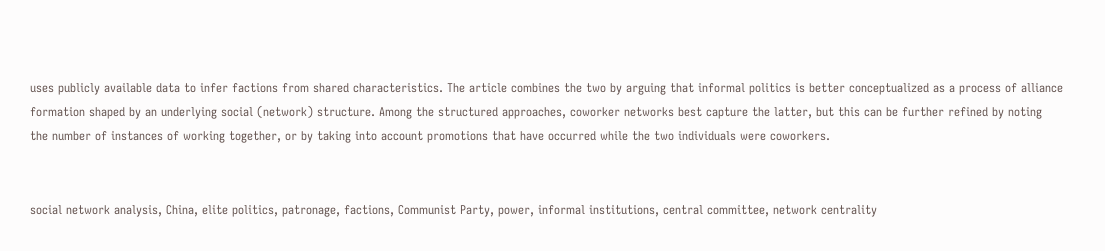uses publicly available data to infer factions from shared characteristics. The article combines the two by arguing that informal politics is better conceptualized as a process of alliance formation shaped by an underlying social (network) structure. Among the structured approaches, coworker networks best capture the latter, but this can be further refined by noting the number of instances of working together, or by taking into account promotions that have occurred while the two individuals were coworkers.


social network analysis, China, elite politics, patronage, factions, Communist Party, power, informal institutions, central committee, network centrality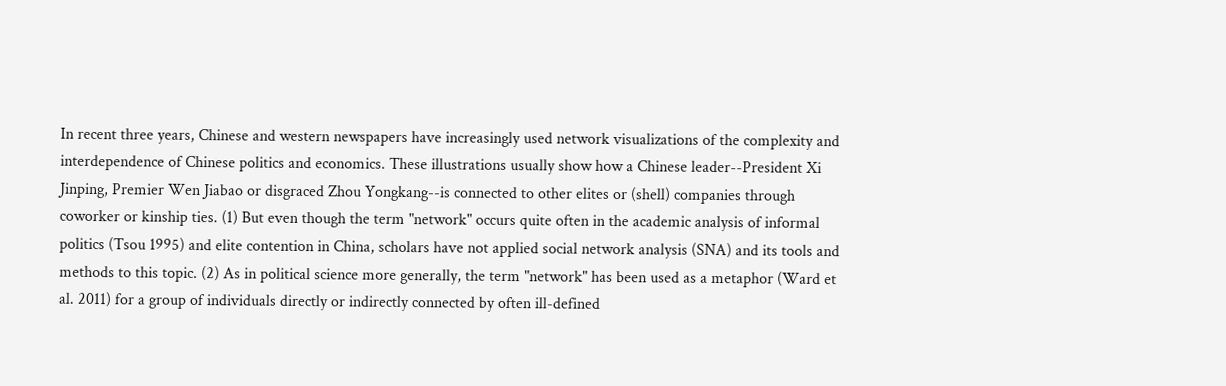In recent three years, Chinese and western newspapers have increasingly used network visualizations of the complexity and interdependence of Chinese politics and economics. These illustrations usually show how a Chinese leader--President Xi Jinping, Premier Wen Jiabao or disgraced Zhou Yongkang--is connected to other elites or (shell) companies through coworker or kinship ties. (1) But even though the term "network" occurs quite often in the academic analysis of informal politics (Tsou 1995) and elite contention in China, scholars have not applied social network analysis (SNA) and its tools and methods to this topic. (2) As in political science more generally, the term "network" has been used as a metaphor (Ward et al. 2011) for a group of individuals directly or indirectly connected by often ill-defined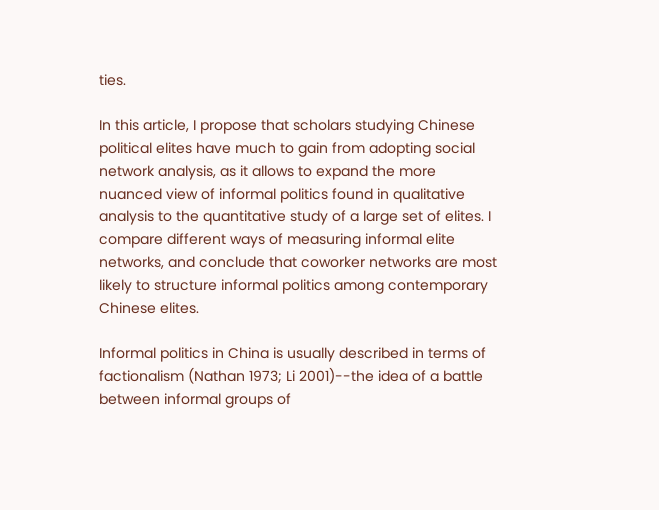ties.

In this article, I propose that scholars studying Chinese political elites have much to gain from adopting social network analysis, as it allows to expand the more nuanced view of informal politics found in qualitative analysis to the quantitative study of a large set of elites. I compare different ways of measuring informal elite networks, and conclude that coworker networks are most likely to structure informal politics among contemporary Chinese elites.

Informal politics in China is usually described in terms of factionalism (Nathan 1973; Li 2001)--the idea of a battle between informal groups of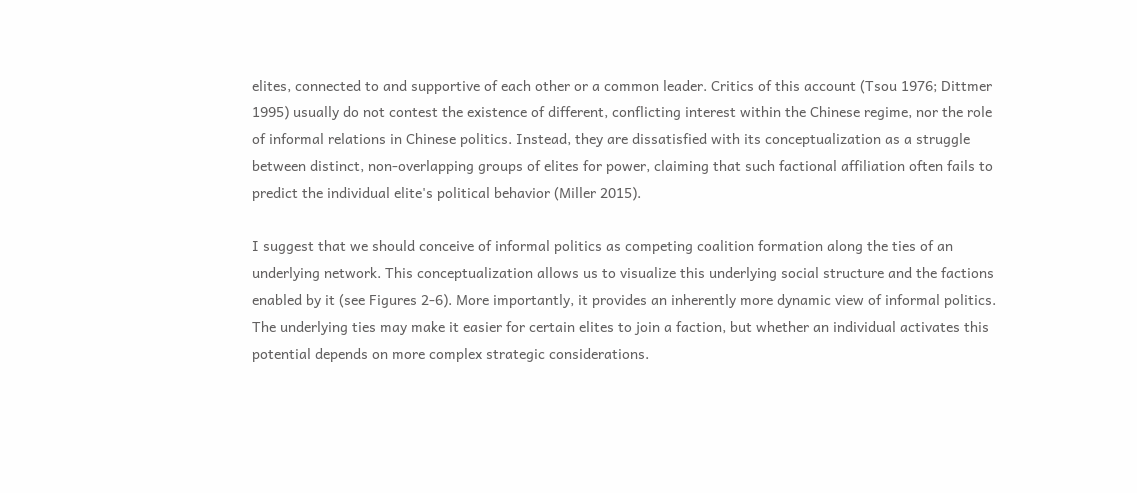elites, connected to and supportive of each other or a common leader. Critics of this account (Tsou 1976; Dittmer 1995) usually do not contest the existence of different, conflicting interest within the Chinese regime, nor the role of informal relations in Chinese politics. Instead, they are dissatisfied with its conceptualization as a struggle between distinct, non-overlapping groups of elites for power, claiming that such factional affiliation often fails to predict the individual elite's political behavior (Miller 2015).

I suggest that we should conceive of informal politics as competing coalition formation along the ties of an underlying network. This conceptualization allows us to visualize this underlying social structure and the factions enabled by it (see Figures 2-6). More importantly, it provides an inherently more dynamic view of informal politics. The underlying ties may make it easier for certain elites to join a faction, but whether an individual activates this potential depends on more complex strategic considerations.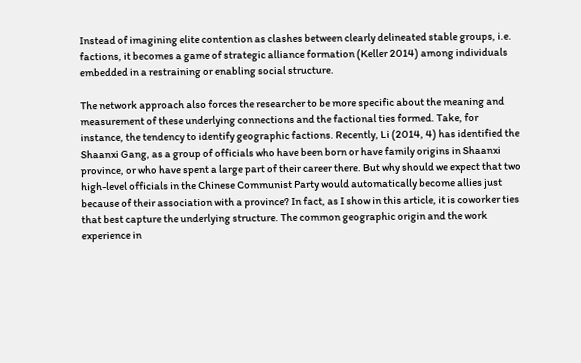Instead of imagining elite contention as clashes between clearly delineated stable groups, i.e. factions, it becomes a game of strategic alliance formation (Keller 2014) among individuals embedded in a restraining or enabling social structure.

The network approach also forces the researcher to be more specific about the meaning and measurement of these underlying connections and the factional ties formed. Take, for instance, the tendency to identify geographic factions. Recently, Li (2014, 4) has identified the Shaanxi Gang, as a group of officials who have been born or have family origins in Shaanxi province, or who have spent a large part of their career there. But why should we expect that two high-level officials in the Chinese Communist Party would automatically become allies just because of their association with a province? In fact, as I show in this article, it is coworker ties that best capture the underlying structure. The common geographic origin and the work experience in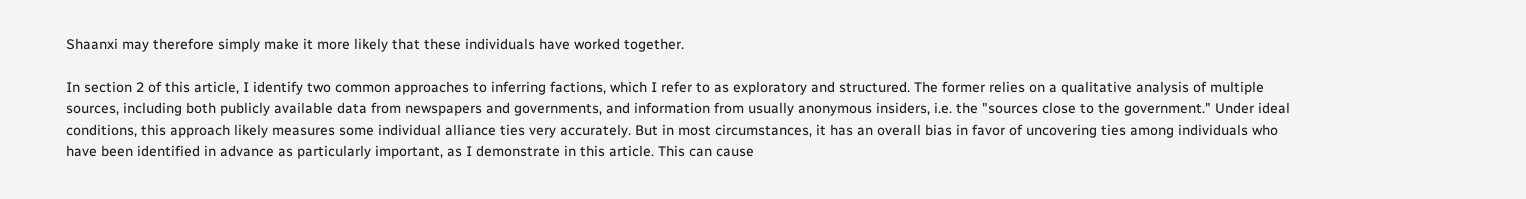Shaanxi may therefore simply make it more likely that these individuals have worked together.

In section 2 of this article, I identify two common approaches to inferring factions, which I refer to as exploratory and structured. The former relies on a qualitative analysis of multiple sources, including both publicly available data from newspapers and governments, and information from usually anonymous insiders, i.e. the "sources close to the government." Under ideal conditions, this approach likely measures some individual alliance ties very accurately. But in most circumstances, it has an overall bias in favor of uncovering ties among individuals who have been identified in advance as particularly important, as I demonstrate in this article. This can cause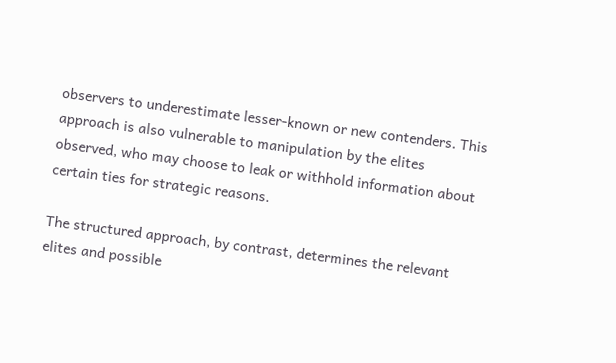observers to underestimate lesser-known or new contenders. This approach is also vulnerable to manipulation by the elites observed, who may choose to leak or withhold information about certain ties for strategic reasons.

The structured approach, by contrast, determines the relevant elites and possible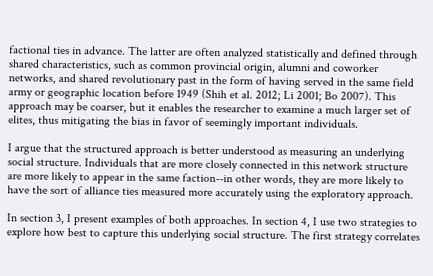factional ties in advance. The latter are often analyzed statistically and defined through shared characteristics, such as common provincial origin, alumni and coworker networks, and shared revolutionary past in the form of having served in the same field army or geographic location before 1949 (Shih et al. 2012; Li 2001; Bo 2007). This approach may be coarser, but it enables the researcher to examine a much larger set of elites, thus mitigating the bias in favor of seemingly important individuals.

I argue that the structured approach is better understood as measuring an underlying social structure. Individuals that are more closely connected in this network structure are more likely to appear in the same faction--in other words, they are more likely to have the sort of alliance ties measured more accurately using the exploratory approach.

In section 3, I present examples of both approaches. In section 4, I use two strategies to explore how best to capture this underlying social structure. The first strategy correlates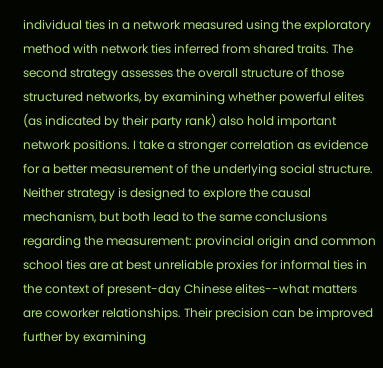individual ties in a network measured using the exploratory method with network ties inferred from shared traits. The second strategy assesses the overall structure of those structured networks, by examining whether powerful elites (as indicated by their party rank) also hold important network positions. I take a stronger correlation as evidence for a better measurement of the underlying social structure. Neither strategy is designed to explore the causal mechanism, but both lead to the same conclusions regarding the measurement: provincial origin and common school ties are at best unreliable proxies for informal ties in the context of present-day Chinese elites--what matters are coworker relationships. Their precision can be improved further by examining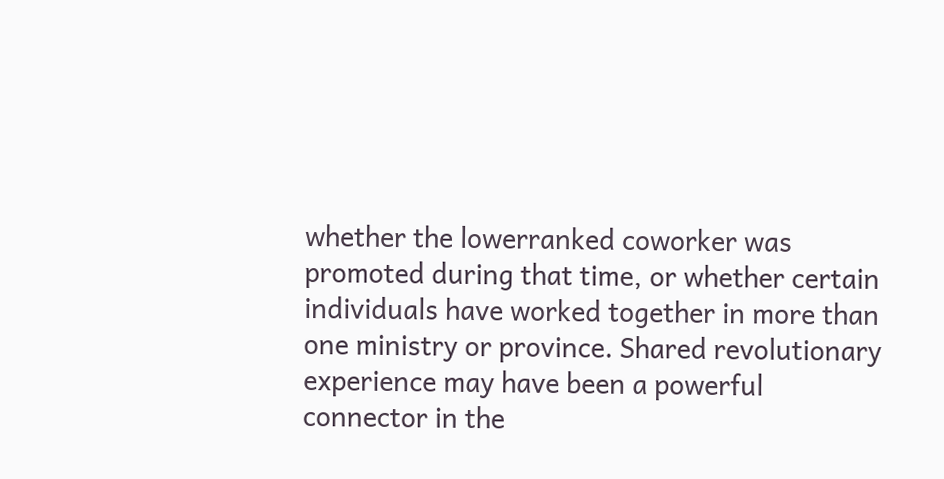whether the lowerranked coworker was promoted during that time, or whether certain individuals have worked together in more than one ministry or province. Shared revolutionary experience may have been a powerful connector in the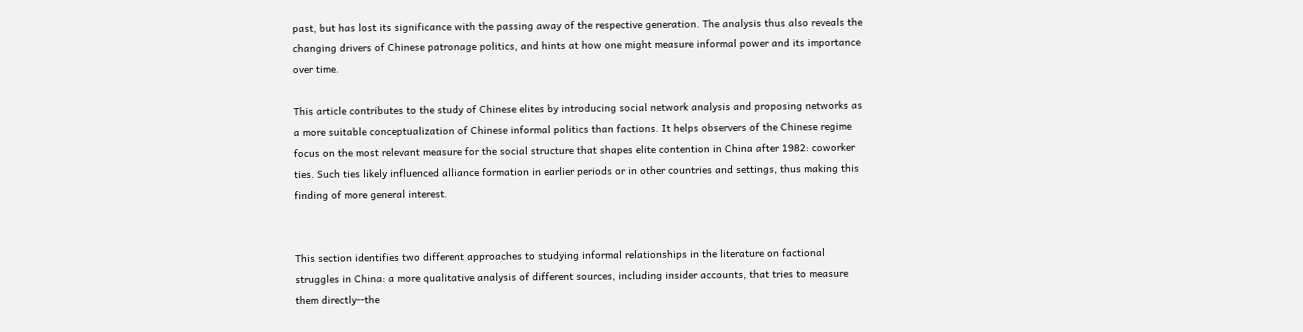past, but has lost its significance with the passing away of the respective generation. The analysis thus also reveals the changing drivers of Chinese patronage politics, and hints at how one might measure informal power and its importance over time.

This article contributes to the study of Chinese elites by introducing social network analysis and proposing networks as a more suitable conceptualization of Chinese informal politics than factions. It helps observers of the Chinese regime focus on the most relevant measure for the social structure that shapes elite contention in China after 1982: coworker ties. Such ties likely influenced alliance formation in earlier periods or in other countries and settings, thus making this finding of more general interest.


This section identifies two different approaches to studying informal relationships in the literature on factional struggles in China: a more qualitative analysis of different sources, including insider accounts, that tries to measure them directly--the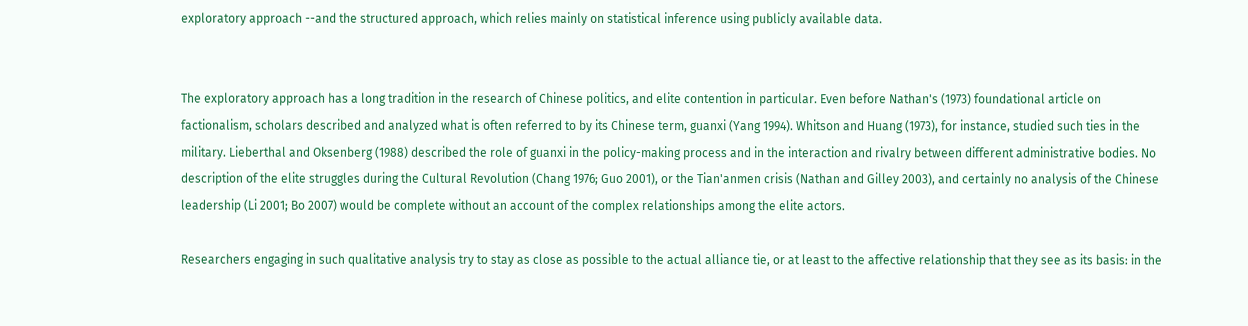exploratory approach --and the structured approach, which relies mainly on statistical inference using publicly available data.


The exploratory approach has a long tradition in the research of Chinese politics, and elite contention in particular. Even before Nathan's (1973) foundational article on factionalism, scholars described and analyzed what is often referred to by its Chinese term, guanxi (Yang 1994). Whitson and Huang (1973), for instance, studied such ties in the military. Lieberthal and Oksenberg (1988) described the role of guanxi in the policy-making process and in the interaction and rivalry between different administrative bodies. No description of the elite struggles during the Cultural Revolution (Chang 1976; Guo 2001), or the Tian'anmen crisis (Nathan and Gilley 2003), and certainly no analysis of the Chinese leadership (Li 2001; Bo 2007) would be complete without an account of the complex relationships among the elite actors.

Researchers engaging in such qualitative analysis try to stay as close as possible to the actual alliance tie, or at least to the affective relationship that they see as its basis: in the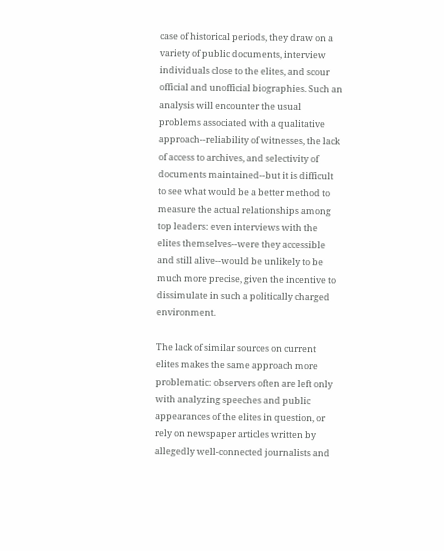case of historical periods, they draw on a variety of public documents, interview individuals close to the elites, and scour official and unofficial biographies. Such an analysis will encounter the usual problems associated with a qualitative approach--reliability of witnesses, the lack of access to archives, and selectivity of documents maintained--but it is difficult to see what would be a better method to measure the actual relationships among top leaders: even interviews with the elites themselves--were they accessible and still alive--would be unlikely to be much more precise, given the incentive to dissimulate in such a politically charged environment.

The lack of similar sources on current elites makes the same approach more problematic: observers often are left only with analyzing speeches and public appearances of the elites in question, or rely on newspaper articles written by allegedly well-connected journalists and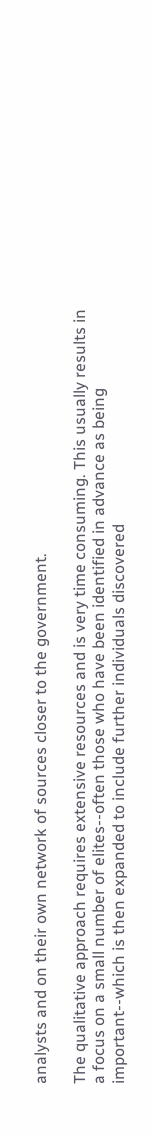analysts and on their own network of sources closer to the government.

The qualitative approach requires extensive resources and is very time consuming. This usually results in a focus on a small number of elites--often those who have been identified in advance as being important--which is then expanded to include further individuals discovered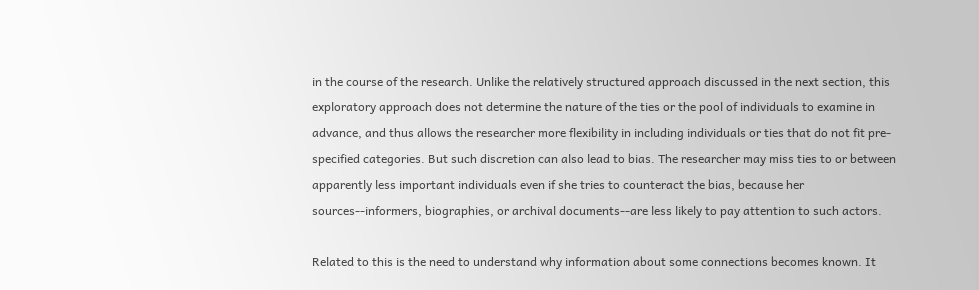in the course of the research. Unlike the relatively structured approach discussed in the next section, this exploratory approach does not determine the nature of the ties or the pool of individuals to examine in advance, and thus allows the researcher more flexibility in including individuals or ties that do not fit pre-specified categories. But such discretion can also lead to bias. The researcher may miss ties to or between apparently less important individuals even if she tries to counteract the bias, because her sources--informers, biographies, or archival documents--are less likely to pay attention to such actors.

Related to this is the need to understand why information about some connections becomes known. It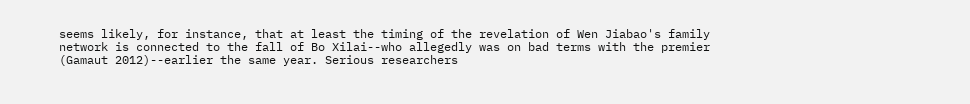seems likely, for instance, that at least the timing of the revelation of Wen Jiabao's family network is connected to the fall of Bo Xilai--who allegedly was on bad terms with the premier (Gamaut 2012)--earlier the same year. Serious researchers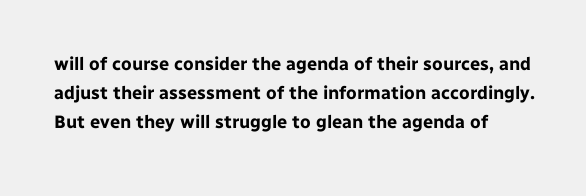will of course consider the agenda of their sources, and adjust their assessment of the information accordingly. But even they will struggle to glean the agenda of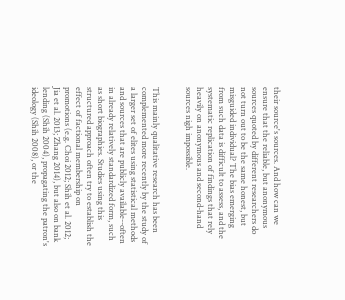their source's sources. And how can we ensure that the reliable, but anonymous sources quoted by different researchers do not turn out to be the same honest, but misguided individual? The bias emerging from such data is difficult to assess, and the systematic replication of findings that rely heavily on anonymous and second-hand sources nigh impossible.


This mainly qualitative research has been complemented more recently by the study of a larger set of elites using statistical methods and sources that are publicly available--often in already relatively standardized form, such as short biographies. Studies using this structured approach often try to establish the effect of factional membership on promotions (e.g. Choi 2012; Shih et al. 2012; Jia et al. 2013; Zhang 2014), but also on bank lending (Shih 2004), propagating the patron's ideology (Shih 2008), or the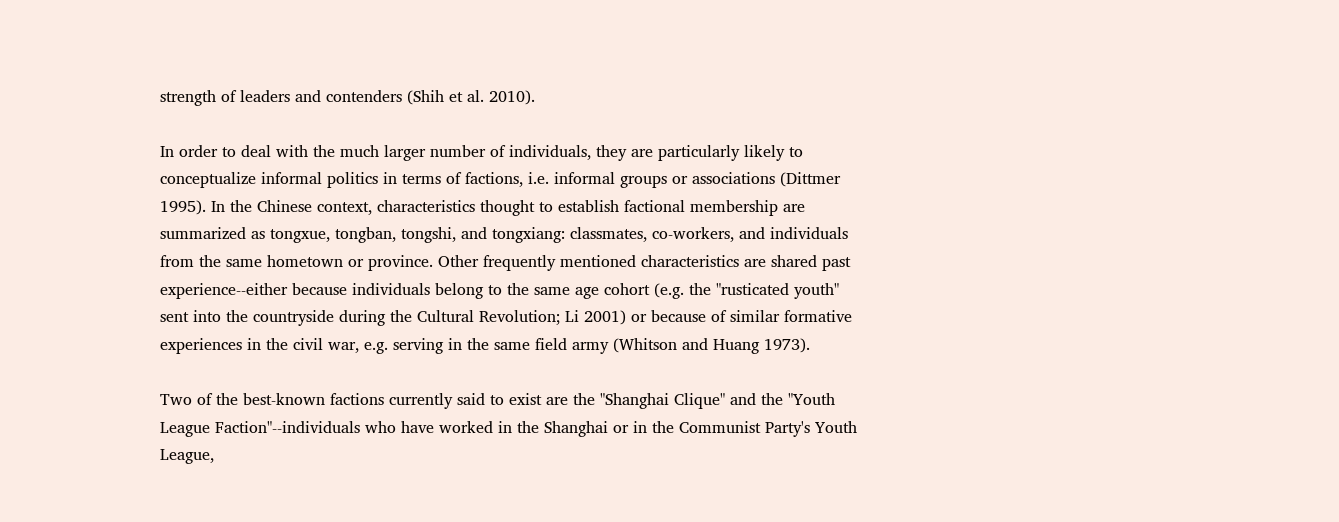strength of leaders and contenders (Shih et al. 2010).

In order to deal with the much larger number of individuals, they are particularly likely to conceptualize informal politics in terms of factions, i.e. informal groups or associations (Dittmer 1995). In the Chinese context, characteristics thought to establish factional membership are summarized as tongxue, tongban, tongshi, and tongxiang: classmates, co-workers, and individuals from the same hometown or province. Other frequently mentioned characteristics are shared past experience--either because individuals belong to the same age cohort (e.g. the "rusticated youth" sent into the countryside during the Cultural Revolution; Li 2001) or because of similar formative experiences in the civil war, e.g. serving in the same field army (Whitson and Huang 1973).

Two of the best-known factions currently said to exist are the "Shanghai Clique" and the "Youth League Faction"--individuals who have worked in the Shanghai or in the Communist Party's Youth League,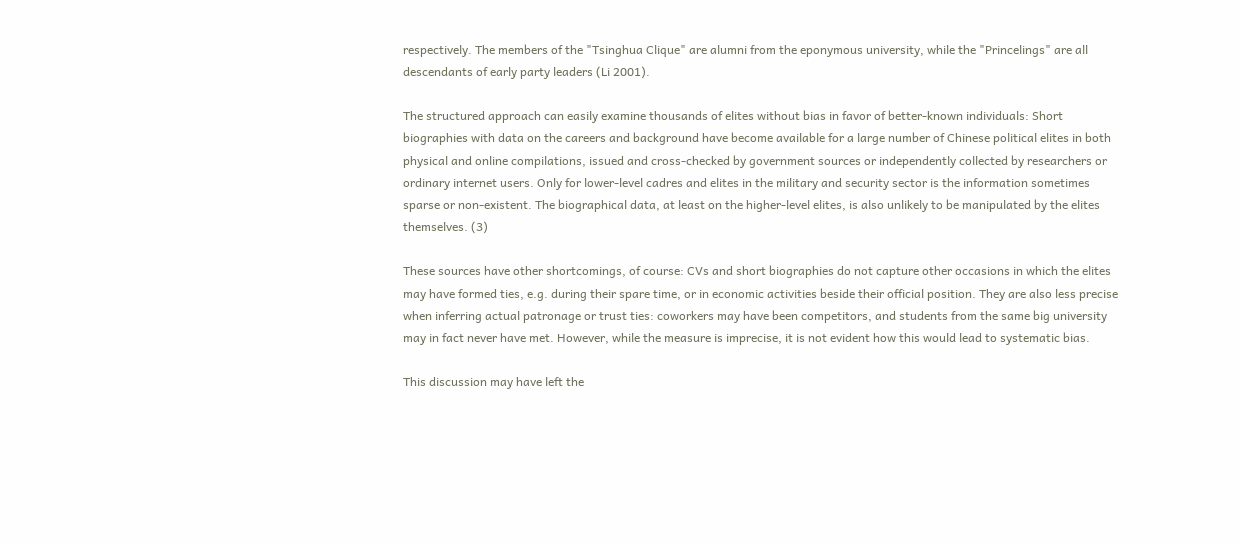respectively. The members of the "Tsinghua Clique" are alumni from the eponymous university, while the "Princelings" are all descendants of early party leaders (Li 2001).

The structured approach can easily examine thousands of elites without bias in favor of better-known individuals: Short biographies with data on the careers and background have become available for a large number of Chinese political elites in both physical and online compilations, issued and cross-checked by government sources or independently collected by researchers or ordinary internet users. Only for lower-level cadres and elites in the military and security sector is the information sometimes sparse or non-existent. The biographical data, at least on the higher-level elites, is also unlikely to be manipulated by the elites themselves. (3)

These sources have other shortcomings, of course: CVs and short biographies do not capture other occasions in which the elites may have formed ties, e.g. during their spare time, or in economic activities beside their official position. They are also less precise when inferring actual patronage or trust ties: coworkers may have been competitors, and students from the same big university may in fact never have met. However, while the measure is imprecise, it is not evident how this would lead to systematic bias.

This discussion may have left the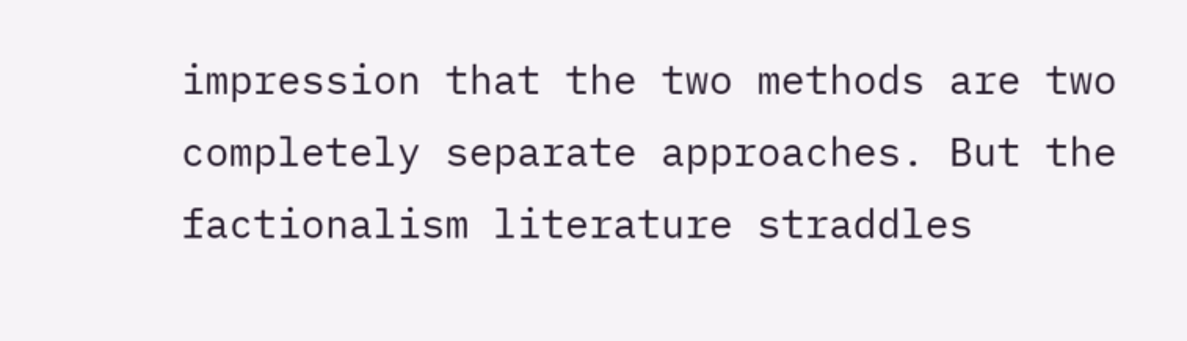impression that the two methods are two completely separate approaches. But the factionalism literature straddles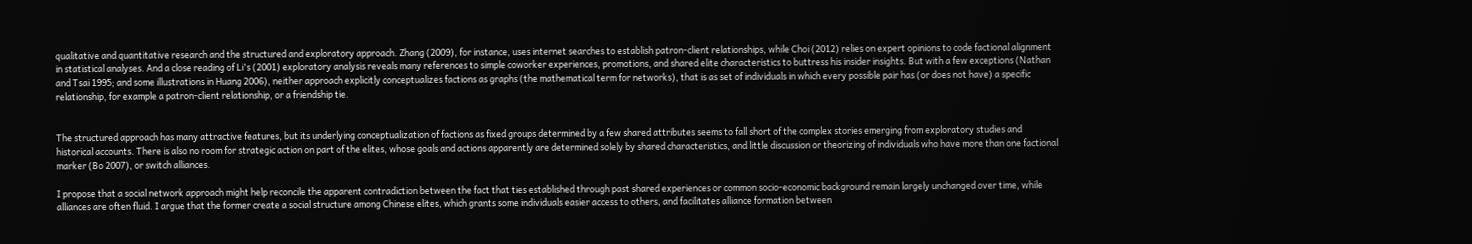qualitative and quantitative research and the structured and exploratory approach. Zhang (2009), for instance, uses internet searches to establish patron-client relationships, while Choi (2012) relies on expert opinions to code factional alignment in statistical analyses. And a close reading of Li's (2001) exploratory analysis reveals many references to simple coworker experiences, promotions, and shared elite characteristics to buttress his insider insights. But with a few exceptions (Nathan and Tsai 1995; and some illustrations in Huang 2006), neither approach explicitly conceptualizes factions as graphs (the mathematical term for networks), that is as set of individuals in which every possible pair has (or does not have) a specific relationship, for example a patron-client relationship, or a friendship tie.


The structured approach has many attractive features, but its underlying conceptualization of factions as fixed groups determined by a few shared attributes seems to fall short of the complex stories emerging from exploratory studies and historical accounts. There is also no room for strategic action on part of the elites, whose goals and actions apparently are determined solely by shared characteristics, and little discussion or theorizing of individuals who have more than one factional marker (Bo 2007), or switch alliances.

I propose that a social network approach might help reconcile the apparent contradiction between the fact that ties established through past shared experiences or common socio-economic background remain largely unchanged over time, while alliances are often fluid. I argue that the former create a social structure among Chinese elites, which grants some individuals easier access to others, and facilitates alliance formation between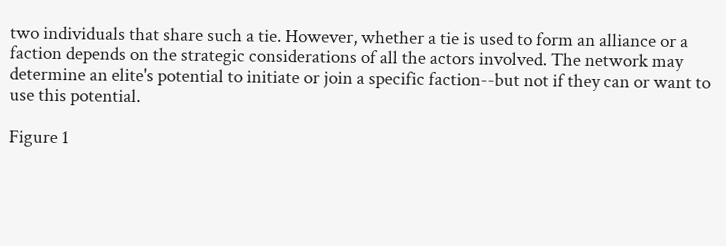two individuals that share such a tie. However, whether a tie is used to form an alliance or a faction depends on the strategic considerations of all the actors involved. The network may determine an elite's potential to initiate or join a specific faction--but not if they can or want to use this potential.

Figure 1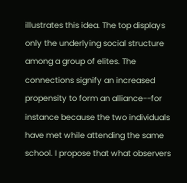illustrates this idea. The top displays only the underlying social structure among a group of elites. The connections signify an increased propensity to form an alliance--for instance because the two individuals have met while attending the same school. I propose that what observers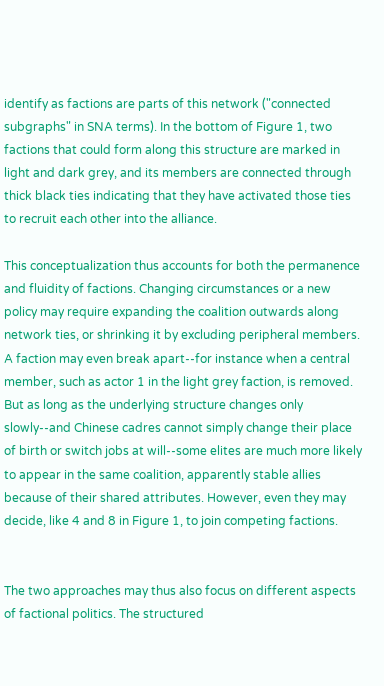identify as factions are parts of this network ("connected subgraphs" in SNA terms). In the bottom of Figure 1, two factions that could form along this structure are marked in light and dark grey, and its members are connected through thick black ties indicating that they have activated those ties to recruit each other into the alliance.

This conceptualization thus accounts for both the permanence and fluidity of factions. Changing circumstances or a new policy may require expanding the coalition outwards along network ties, or shrinking it by excluding peripheral members. A faction may even break apart--for instance when a central member, such as actor 1 in the light grey faction, is removed. But as long as the underlying structure changes only slowly--and Chinese cadres cannot simply change their place of birth or switch jobs at will--some elites are much more likely to appear in the same coalition, apparently stable allies because of their shared attributes. However, even they may decide, like 4 and 8 in Figure 1, to join competing factions.


The two approaches may thus also focus on different aspects of factional politics. The structured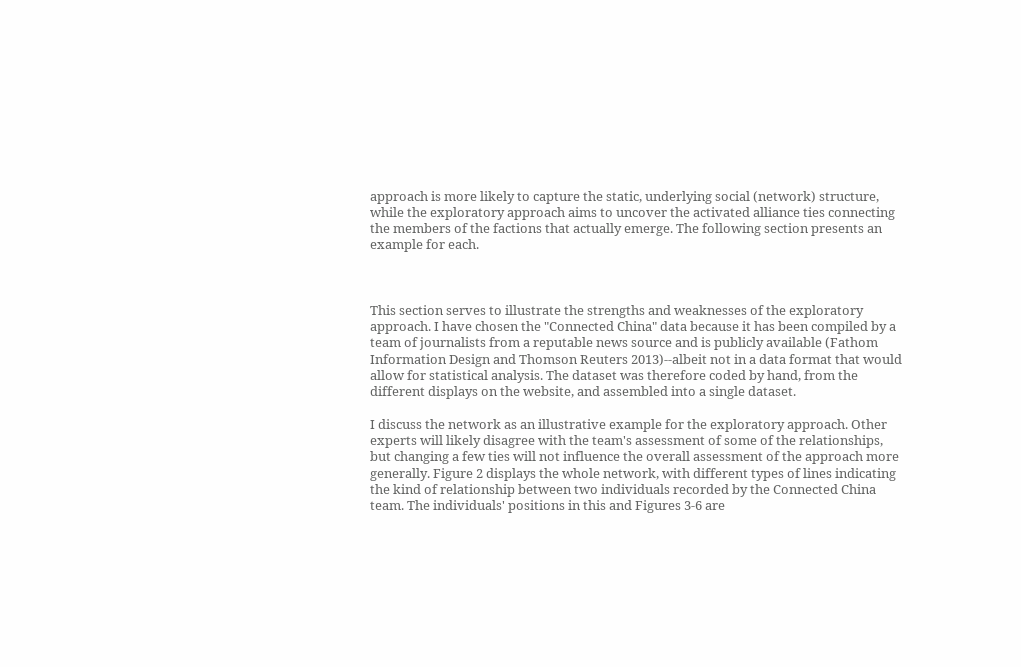approach is more likely to capture the static, underlying social (network) structure, while the exploratory approach aims to uncover the activated alliance ties connecting the members of the factions that actually emerge. The following section presents an example for each.



This section serves to illustrate the strengths and weaknesses of the exploratory approach. I have chosen the "Connected China" data because it has been compiled by a team of journalists from a reputable news source and is publicly available (Fathom Information Design and Thomson Reuters 2013)--albeit not in a data format that would allow for statistical analysis. The dataset was therefore coded by hand, from the different displays on the website, and assembled into a single dataset.

I discuss the network as an illustrative example for the exploratory approach. Other experts will likely disagree with the team's assessment of some of the relationships, but changing a few ties will not influence the overall assessment of the approach more generally. Figure 2 displays the whole network, with different types of lines indicating the kind of relationship between two individuals recorded by the Connected China team. The individuals' positions in this and Figures 3-6 are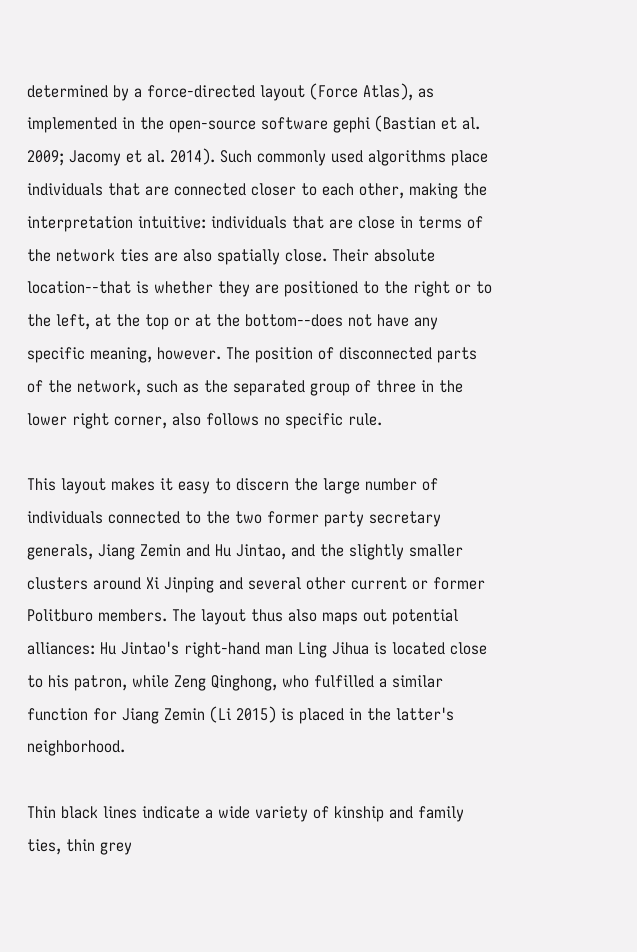determined by a force-directed layout (Force Atlas), as implemented in the open-source software gephi (Bastian et al. 2009; Jacomy et al. 2014). Such commonly used algorithms place individuals that are connected closer to each other, making the interpretation intuitive: individuals that are close in terms of the network ties are also spatially close. Their absolute location--that is whether they are positioned to the right or to the left, at the top or at the bottom--does not have any specific meaning, however. The position of disconnected parts of the network, such as the separated group of three in the lower right corner, also follows no specific rule.

This layout makes it easy to discern the large number of individuals connected to the two former party secretary generals, Jiang Zemin and Hu Jintao, and the slightly smaller clusters around Xi Jinping and several other current or former Politburo members. The layout thus also maps out potential alliances: Hu Jintao's right-hand man Ling Jihua is located close to his patron, while Zeng Qinghong, who fulfilled a similar function for Jiang Zemin (Li 2015) is placed in the latter's neighborhood.

Thin black lines indicate a wide variety of kinship and family ties, thin grey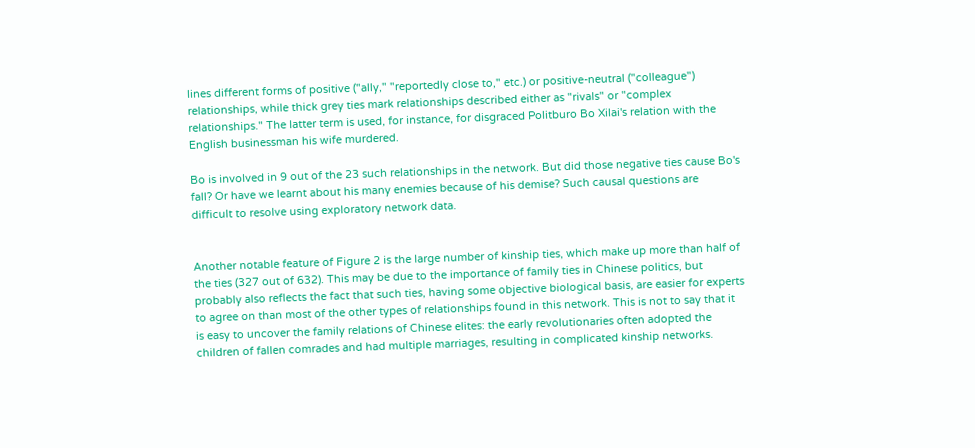lines different forms of positive ("ally," "reportedly close to," etc.) or positive-neutral ("colleague") relationships, while thick grey ties mark relationships described either as "rivals" or "complex relationships." The latter term is used, for instance, for disgraced Politburo Bo Xilai's relation with the English businessman his wife murdered.

Bo is involved in 9 out of the 23 such relationships in the network. But did those negative ties cause Bo's fall? Or have we learnt about his many enemies because of his demise? Such causal questions are difficult to resolve using exploratory network data.


Another notable feature of Figure 2 is the large number of kinship ties, which make up more than half of the ties (327 out of 632). This may be due to the importance of family ties in Chinese politics, but probably also reflects the fact that such ties, having some objective biological basis, are easier for experts to agree on than most of the other types of relationships found in this network. This is not to say that it is easy to uncover the family relations of Chinese elites: the early revolutionaries often adopted the children of fallen comrades and had multiple marriages, resulting in complicated kinship networks.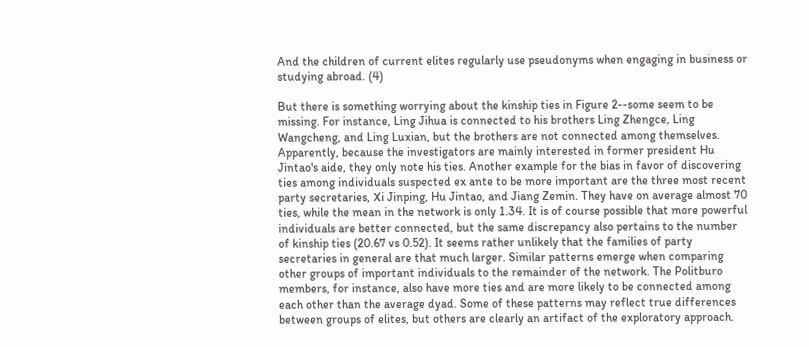And the children of current elites regularly use pseudonyms when engaging in business or studying abroad. (4)

But there is something worrying about the kinship ties in Figure 2--some seem to be missing. For instance, Ling Jihua is connected to his brothers Ling Zhengce, Ling Wangcheng, and Ling Luxian, but the brothers are not connected among themselves. Apparently, because the investigators are mainly interested in former president Hu Jintao's aide, they only note his ties. Another example for the bias in favor of discovering ties among individuals suspected ex ante to be more important are the three most recent party secretaries, Xi Jinping, Hu Jintao, and Jiang Zemin. They have on average almost 70 ties, while the mean in the network is only 1.34. It is of course possible that more powerful individuals are better connected, but the same discrepancy also pertains to the number of kinship ties (20.67 vs 0.52). It seems rather unlikely that the families of party secretaries in general are that much larger. Similar patterns emerge when comparing other groups of important individuals to the remainder of the network. The Politburo members, for instance, also have more ties and are more likely to be connected among each other than the average dyad. Some of these patterns may reflect true differences between groups of elites, but others are clearly an artifact of the exploratory approach.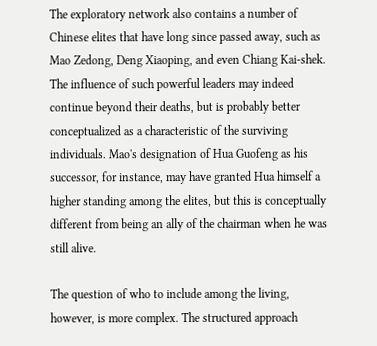The exploratory network also contains a number of Chinese elites that have long since passed away, such as Mao Zedong, Deng Xiaoping, and even Chiang Kai-shek. The influence of such powerful leaders may indeed continue beyond their deaths, but is probably better conceptualized as a characteristic of the surviving individuals. Mao's designation of Hua Guofeng as his successor, for instance, may have granted Hua himself a higher standing among the elites, but this is conceptually different from being an ally of the chairman when he was still alive.

The question of who to include among the living, however, is more complex. The structured approach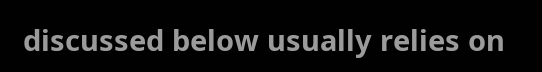discussed below usually relies on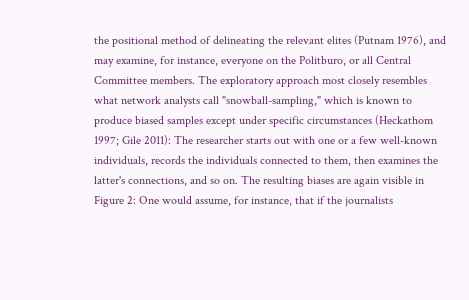the positional method of delineating the relevant elites (Putnam 1976), and may examine, for instance, everyone on the Politburo, or all Central Committee members. The exploratory approach most closely resembles what network analysts call "snowball-sampling," which is known to produce biased samples except under specific circumstances (Heckathom 1997; Gile 2011): The researcher starts out with one or a few well-known individuals, records the individuals connected to them, then examines the latter's connections, and so on. The resulting biases are again visible in Figure 2: One would assume, for instance, that if the journalists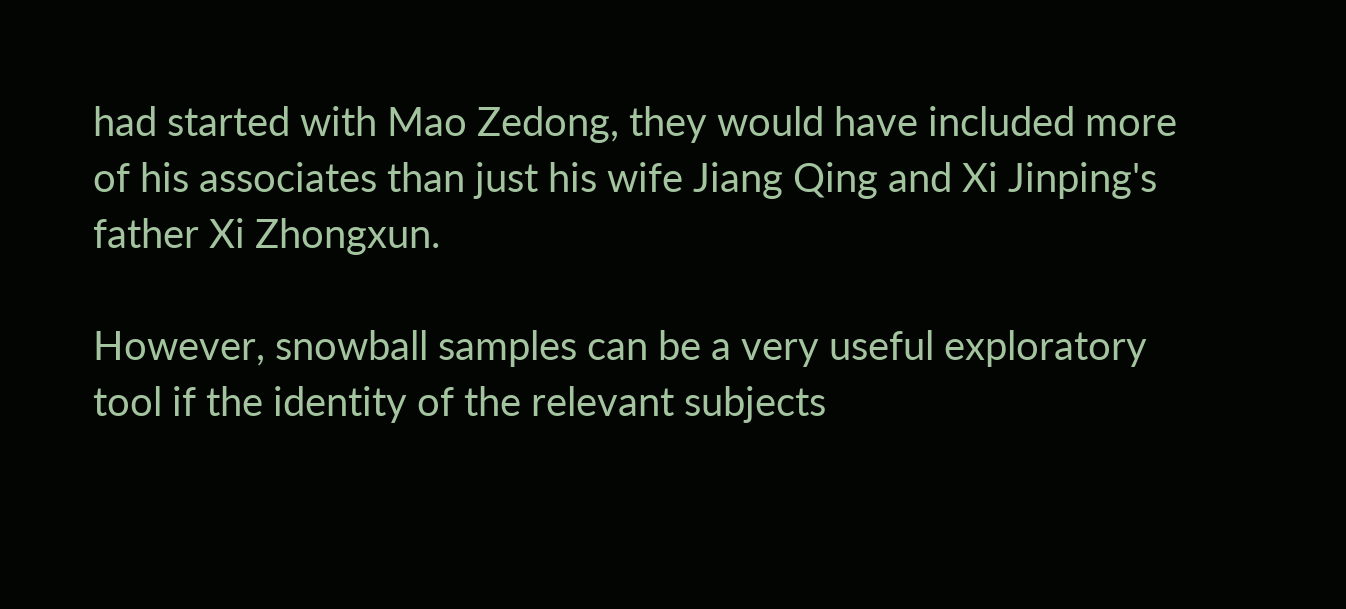had started with Mao Zedong, they would have included more of his associates than just his wife Jiang Qing and Xi Jinping's father Xi Zhongxun.

However, snowball samples can be a very useful exploratory tool if the identity of the relevant subjects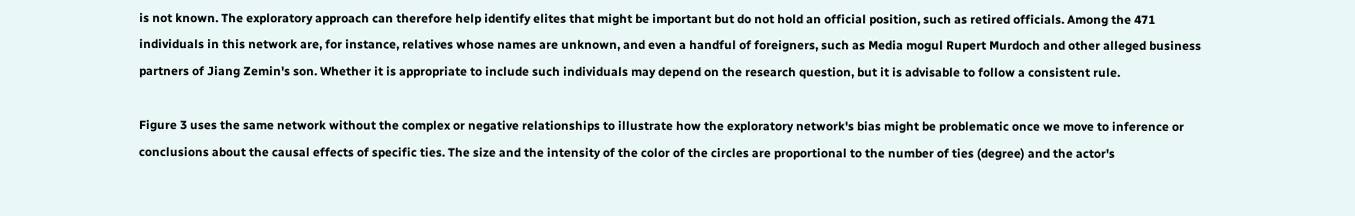is not known. The exploratory approach can therefore help identify elites that might be important but do not hold an official position, such as retired officials. Among the 471 individuals in this network are, for instance, relatives whose names are unknown, and even a handful of foreigners, such as Media mogul Rupert Murdoch and other alleged business partners of Jiang Zemin's son. Whether it is appropriate to include such individuals may depend on the research question, but it is advisable to follow a consistent rule.

Figure 3 uses the same network without the complex or negative relationships to illustrate how the exploratory network's bias might be problematic once we move to inference or conclusions about the causal effects of specific ties. The size and the intensity of the color of the circles are proportional to the number of ties (degree) and the actor's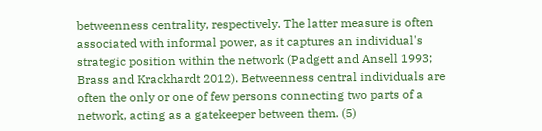betweenness centrality, respectively. The latter measure is often associated with informal power, as it captures an individual's strategic position within the network (Padgett and Ansell 1993; Brass and Krackhardt 2012). Betweenness central individuals are often the only or one of few persons connecting two parts of a network, acting as a gatekeeper between them. (5)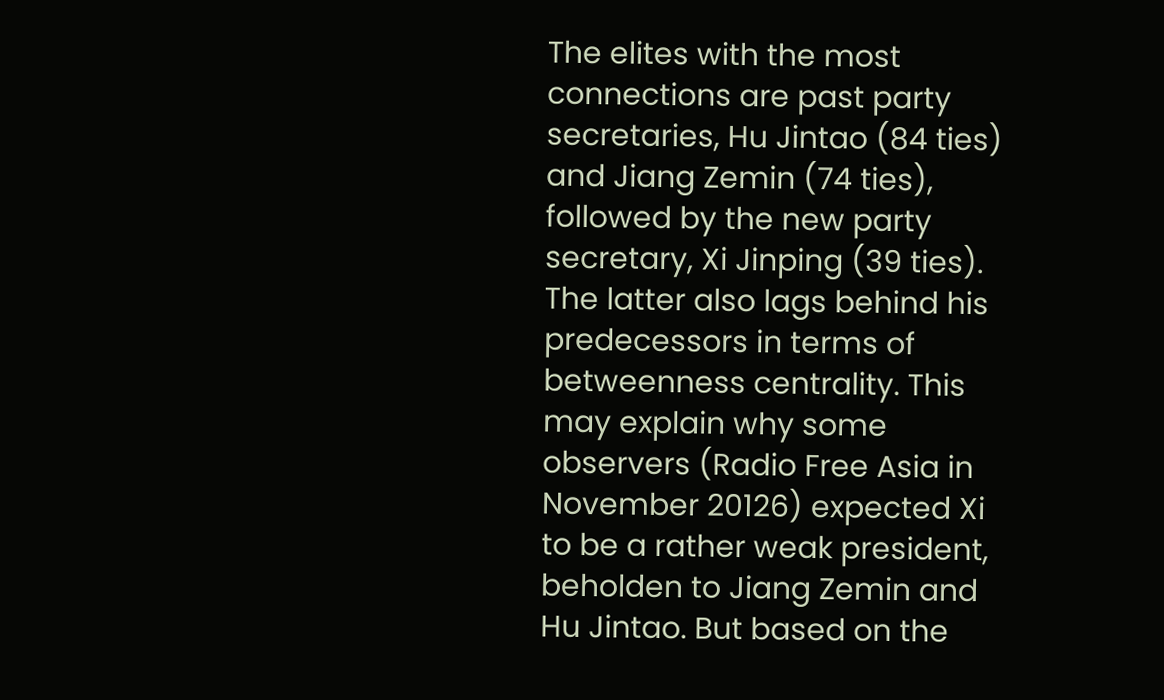The elites with the most connections are past party secretaries, Hu Jintao (84 ties) and Jiang Zemin (74 ties), followed by the new party secretary, Xi Jinping (39 ties). The latter also lags behind his predecessors in terms of betweenness centrality. This may explain why some observers (Radio Free Asia in November 20126) expected Xi to be a rather weak president, beholden to Jiang Zemin and Hu Jintao. But based on the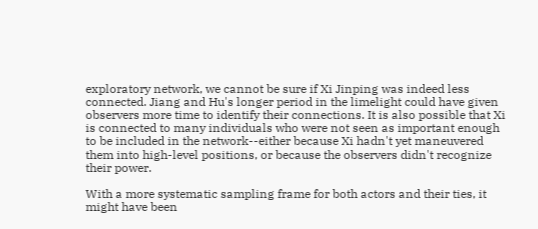exploratory network, we cannot be sure if Xi Jinping was indeed less connected. Jiang and Hu's longer period in the limelight could have given observers more time to identify their connections. It is also possible that Xi is connected to many individuals who were not seen as important enough to be included in the network--either because Xi hadn't yet maneuvered them into high-level positions, or because the observers didn't recognize their power.

With a more systematic sampling frame for both actors and their ties, it might have been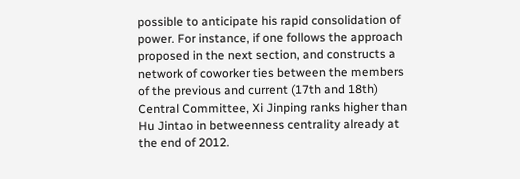possible to anticipate his rapid consolidation of power. For instance, if one follows the approach proposed in the next section, and constructs a network of coworker ties between the members of the previous and current (17th and 18th) Central Committee, Xi Jinping ranks higher than Hu Jintao in betweenness centrality already at the end of 2012.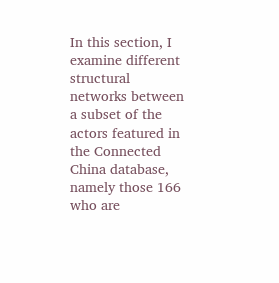In this section, I examine different structural networks between a subset of the actors featured in the Connected China database, namely those 166 who are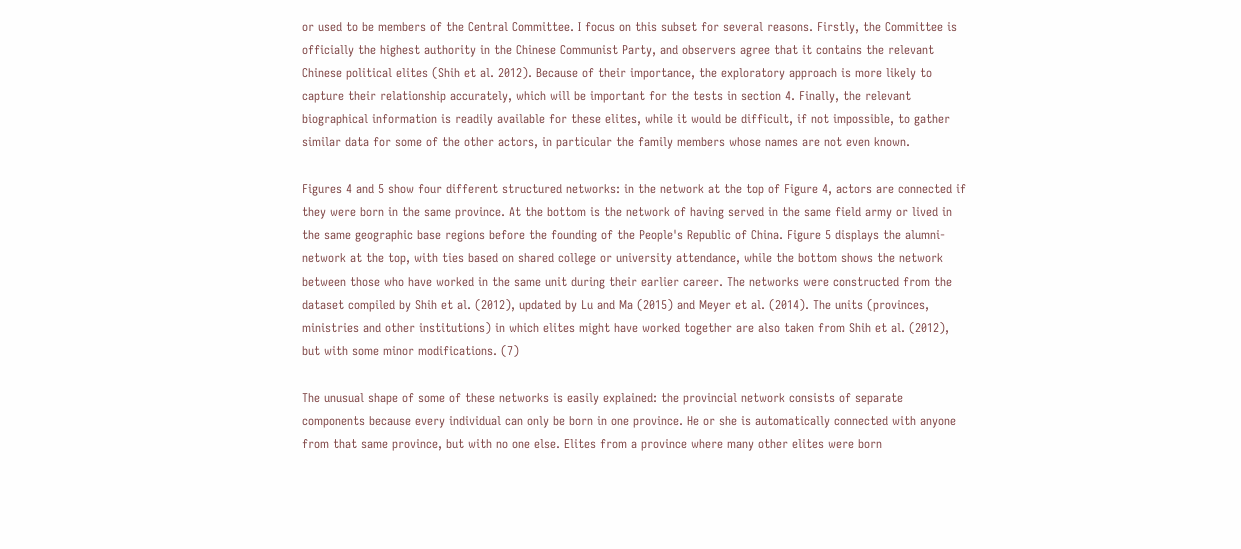or used to be members of the Central Committee. I focus on this subset for several reasons. Firstly, the Committee is officially the highest authority in the Chinese Communist Party, and observers agree that it contains the relevant Chinese political elites (Shih et al. 2012). Because of their importance, the exploratory approach is more likely to capture their relationship accurately, which will be important for the tests in section 4. Finally, the relevant biographical information is readily available for these elites, while it would be difficult, if not impossible, to gather similar data for some of the other actors, in particular the family members whose names are not even known.

Figures 4 and 5 show four different structured networks: in the network at the top of Figure 4, actors are connected if they were born in the same province. At the bottom is the network of having served in the same field army or lived in the same geographic base regions before the founding of the People's Republic of China. Figure 5 displays the alumni-network at the top, with ties based on shared college or university attendance, while the bottom shows the network between those who have worked in the same unit during their earlier career. The networks were constructed from the dataset compiled by Shih et al. (2012), updated by Lu and Ma (2015) and Meyer et al. (2014). The units (provinces, ministries and other institutions) in which elites might have worked together are also taken from Shih et al. (2012), but with some minor modifications. (7)

The unusual shape of some of these networks is easily explained: the provincial network consists of separate components because every individual can only be born in one province. He or she is automatically connected with anyone from that same province, but with no one else. Elites from a province where many other elites were born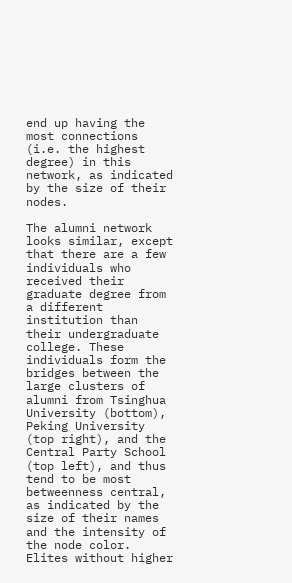end up having the most connections (i.e. the highest degree) in this network, as indicated by the size of their nodes.

The alumni network looks similar, except that there are a few individuals who received their graduate degree from a different institution than their undergraduate college. These individuals form the bridges between the large clusters of alumni from Tsinghua University (bottom), Peking University (top right), and the Central Party School (top left), and thus tend to be most betweenness central, as indicated by the size of their names and the intensity of the node color. Elites without higher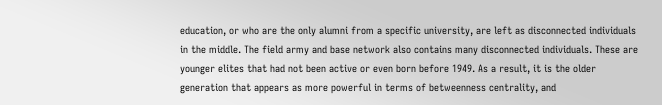education, or who are the only alumni from a specific university, are left as disconnected individuals in the middle. The field army and base network also contains many disconnected individuals. These are younger elites that had not been active or even born before 1949. As a result, it is the older generation that appears as more powerful in terms of betweenness centrality, and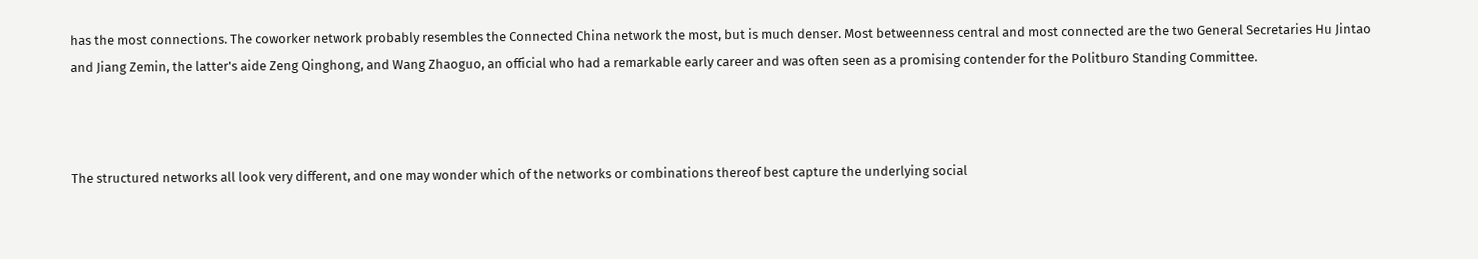has the most connections. The coworker network probably resembles the Connected China network the most, but is much denser. Most betweenness central and most connected are the two General Secretaries Hu Jintao and Jiang Zemin, the latter's aide Zeng Qinghong, and Wang Zhaoguo, an official who had a remarkable early career and was often seen as a promising contender for the Politburo Standing Committee.



The structured networks all look very different, and one may wonder which of the networks or combinations thereof best capture the underlying social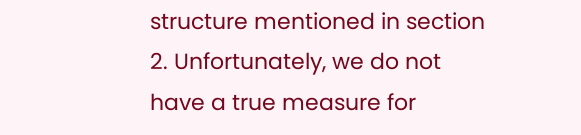structure mentioned in section 2. Unfortunately, we do not have a true measure for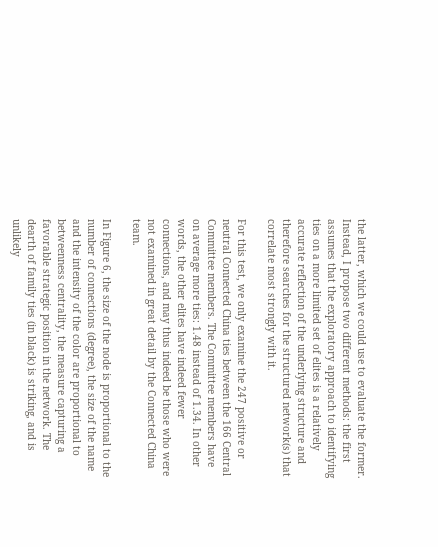the latter, which we could use to evaluate the former. Instead, I propose two different methods: the first assumes that the exploratory approach to identifying ties on a more limited set of elites is a relatively accurate reflection of the underlying structure and therefore searches for the structured network(s) that correlate most strongly with it.

For this test, we only examine the 247 positive or neutral Connected China ties between the 166 Central Committee members. The Committee members have on average more ties: 1.48 instead of 1.34. In other words, the other elites have indeed fewer connections, and may thus indeed be those who were not examined in great detail by the Connected China team.

In Figure 6, the size of the node is proportional to the number of connections (degree), the size of the name and the intensity of the color are proportional to betweenness centrality, the measure capturing a favorable strategic position in the network. The dearth of family ties (in black) is striking, and is unlikely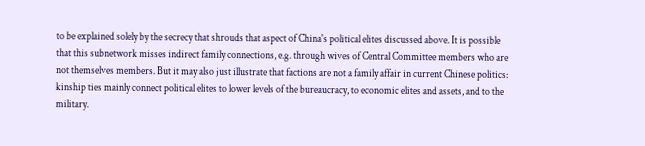to be explained solely by the secrecy that shrouds that aspect of China's political elites discussed above. It is possible that this subnetwork misses indirect family connections, e.g. through wives of Central Committee members who are not themselves members. But it may also just illustrate that factions are not a family affair in current Chinese politics: kinship ties mainly connect political elites to lower levels of the bureaucracy, to economic elites and assets, and to the military.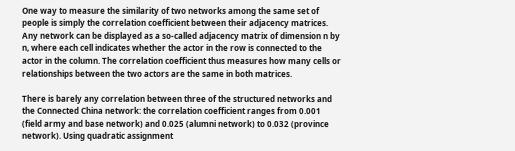One way to measure the similarity of two networks among the same set of people is simply the correlation coefficient between their adjacency matrices. Any network can be displayed as a so-called adjacency matrix of dimension n by n, where each cell indicates whether the actor in the row is connected to the actor in the column. The correlation coefficient thus measures how many cells or relationships between the two actors are the same in both matrices.

There is barely any correlation between three of the structured networks and the Connected China network: the correlation coefficient ranges from 0.001 (field army and base network) and 0.025 (alumni network) to 0.032 (province network). Using quadratic assignment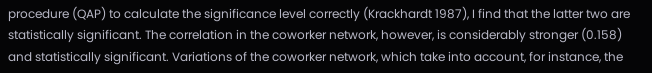procedure (QAP) to calculate the significance level correctly (Krackhardt 1987), I find that the latter two are statistically significant. The correlation in the coworker network, however, is considerably stronger (0.158) and statistically significant. Variations of the coworker network, which take into account, for instance, the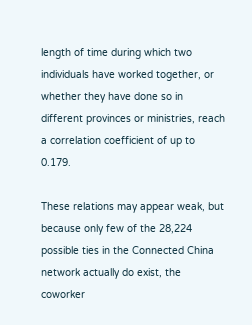length of time during which two individuals have worked together, or whether they have done so in different provinces or ministries, reach a correlation coefficient of up to 0.179.

These relations may appear weak, but because only few of the 28,224 possible ties in the Connected China network actually do exist, the coworker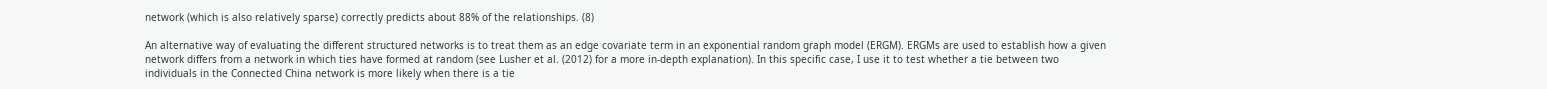network (which is also relatively sparse) correctly predicts about 88% of the relationships. (8)

An alternative way of evaluating the different structured networks is to treat them as an edge covariate term in an exponential random graph model (ERGM). ERGMs are used to establish how a given network differs from a network in which ties have formed at random (see Lusher et al. (2012) for a more in-depth explanation). In this specific case, I use it to test whether a tie between two individuals in the Connected China network is more likely when there is a tie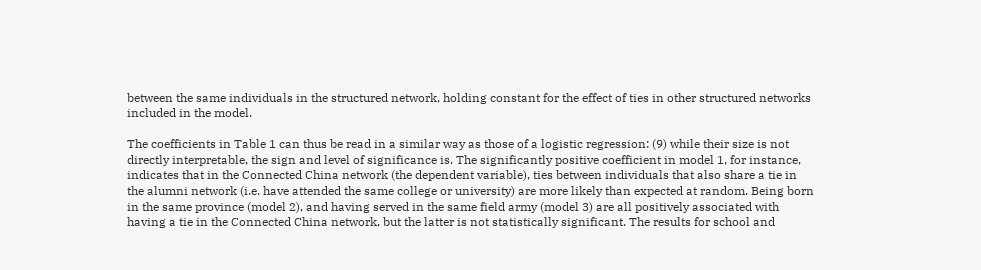between the same individuals in the structured network, holding constant for the effect of ties in other structured networks included in the model.

The coefficients in Table 1 can thus be read in a similar way as those of a logistic regression: (9) while their size is not directly interpretable, the sign and level of significance is. The significantly positive coefficient in model 1, for instance, indicates that in the Connected China network (the dependent variable), ties between individuals that also share a tie in the alumni network (i.e. have attended the same college or university) are more likely than expected at random. Being born in the same province (model 2), and having served in the same field army (model 3) are all positively associated with having a tie in the Connected China network, but the latter is not statistically significant. The results for school and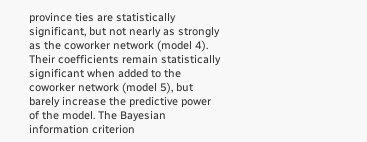province ties are statistically significant, but not nearly as strongly as the coworker network (model 4). Their coefficients remain statistically significant when added to the coworker network (model 5), but barely increase the predictive power of the model. The Bayesian information criterion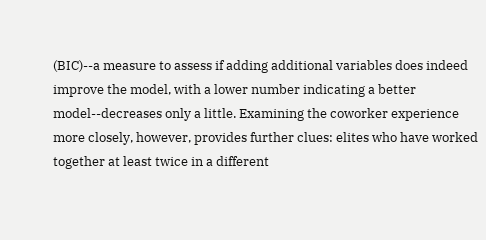(BIC)--a measure to assess if adding additional variables does indeed improve the model, with a lower number indicating a better model--decreases only a little. Examining the coworker experience more closely, however, provides further clues: elites who have worked together at least twice in a different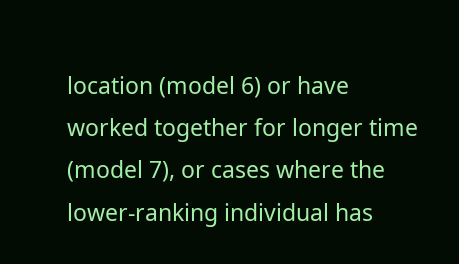location (model 6) or have worked together for longer time (model 7), or cases where the lower-ranking individual has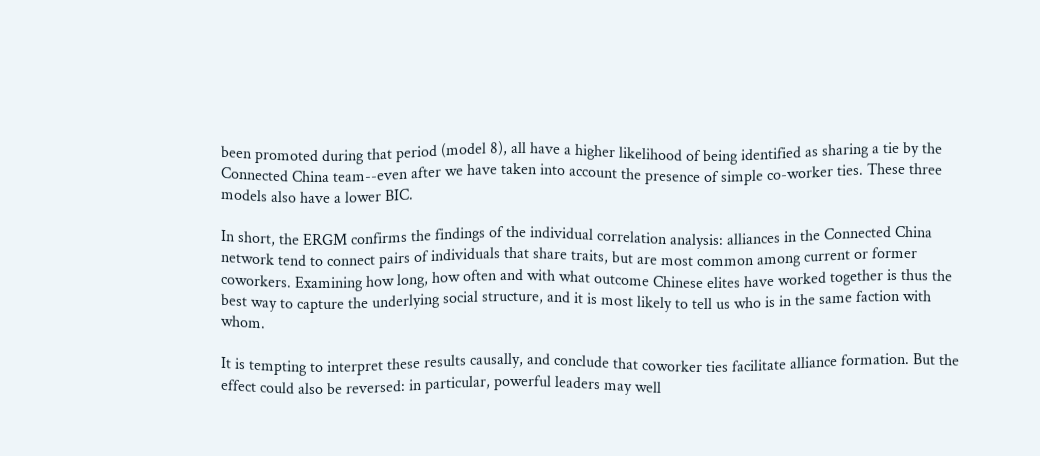been promoted during that period (model 8), all have a higher likelihood of being identified as sharing a tie by the Connected China team--even after we have taken into account the presence of simple co-worker ties. These three models also have a lower BIC.

In short, the ERGM confirms the findings of the individual correlation analysis: alliances in the Connected China network tend to connect pairs of individuals that share traits, but are most common among current or former coworkers. Examining how long, how often and with what outcome Chinese elites have worked together is thus the best way to capture the underlying social structure, and it is most likely to tell us who is in the same faction with whom.

It is tempting to interpret these results causally, and conclude that coworker ties facilitate alliance formation. But the effect could also be reversed: in particular, powerful leaders may well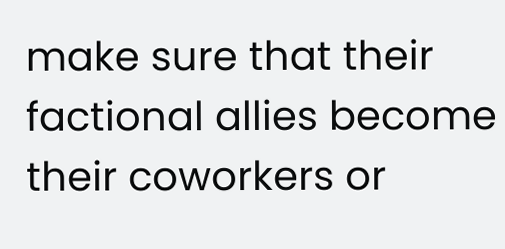make sure that their factional allies become their coworkers or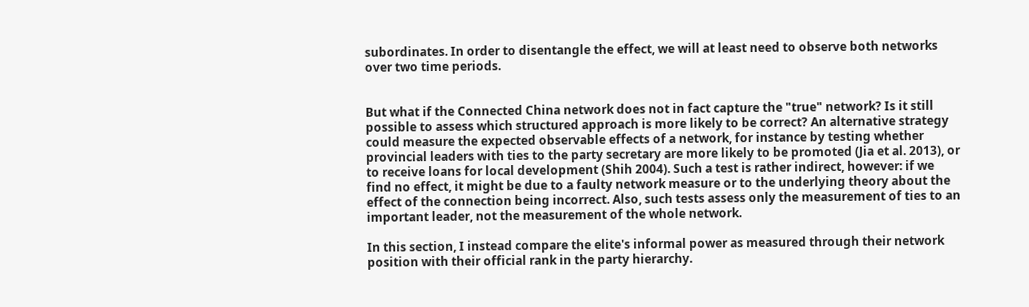subordinates. In order to disentangle the effect, we will at least need to observe both networks over two time periods.


But what if the Connected China network does not in fact capture the "true" network? Is it still possible to assess which structured approach is more likely to be correct? An alternative strategy could measure the expected observable effects of a network, for instance by testing whether provincial leaders with ties to the party secretary are more likely to be promoted (Jia et al. 2013), or to receive loans for local development (Shih 2004). Such a test is rather indirect, however: if we find no effect, it might be due to a faulty network measure or to the underlying theory about the effect of the connection being incorrect. Also, such tests assess only the measurement of ties to an important leader, not the measurement of the whole network.

In this section, I instead compare the elite's informal power as measured through their network position with their official rank in the party hierarchy.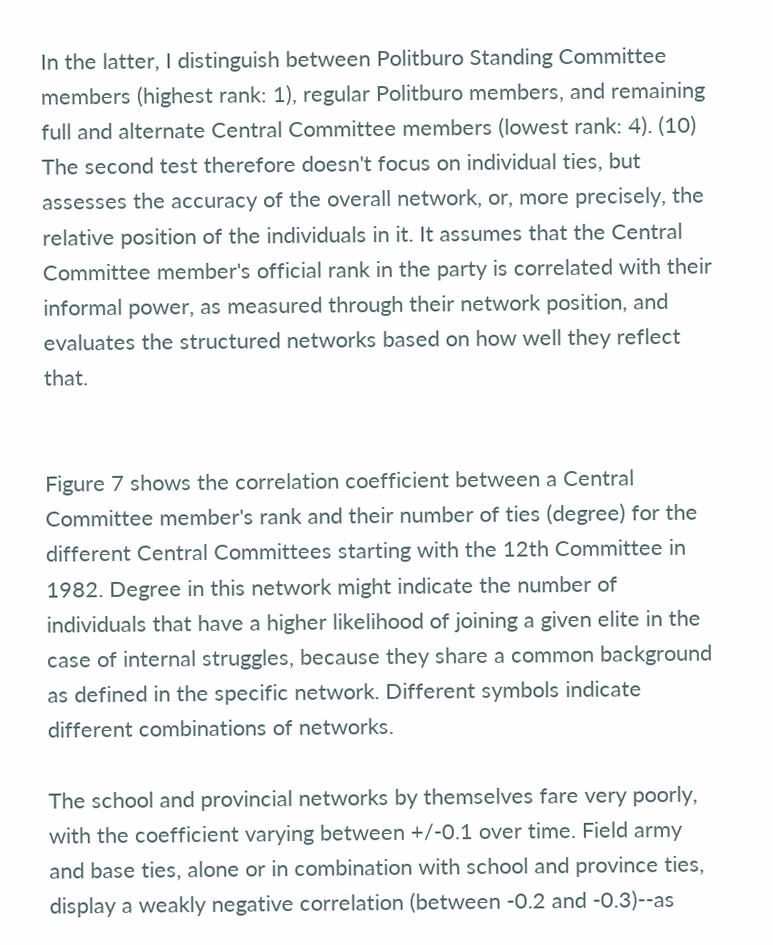In the latter, I distinguish between Politburo Standing Committee members (highest rank: 1), regular Politburo members, and remaining full and alternate Central Committee members (lowest rank: 4). (10) The second test therefore doesn't focus on individual ties, but assesses the accuracy of the overall network, or, more precisely, the relative position of the individuals in it. It assumes that the Central Committee member's official rank in the party is correlated with their informal power, as measured through their network position, and evaluates the structured networks based on how well they reflect that.


Figure 7 shows the correlation coefficient between a Central Committee member's rank and their number of ties (degree) for the different Central Committees starting with the 12th Committee in 1982. Degree in this network might indicate the number of individuals that have a higher likelihood of joining a given elite in the case of internal struggles, because they share a common background as defined in the specific network. Different symbols indicate different combinations of networks.

The school and provincial networks by themselves fare very poorly, with the coefficient varying between +/-0.1 over time. Field army and base ties, alone or in combination with school and province ties, display a weakly negative correlation (between -0.2 and -0.3)--as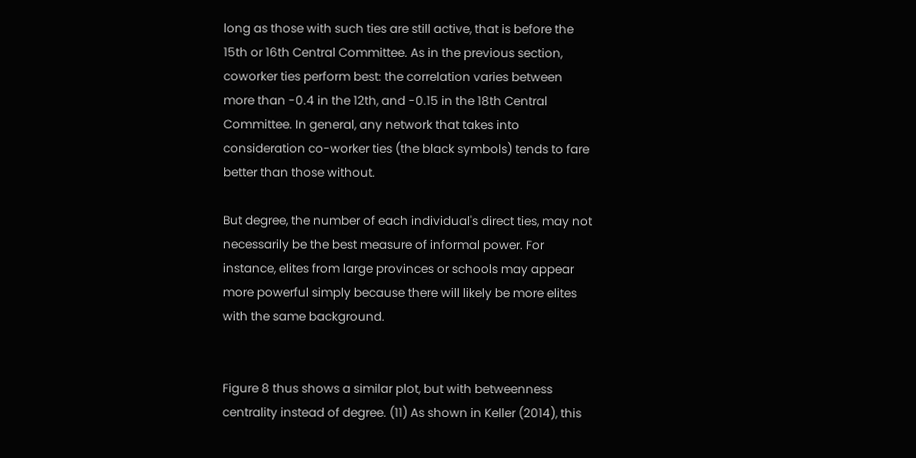long as those with such ties are still active, that is before the 15th or 16th Central Committee. As in the previous section, coworker ties perform best: the correlation varies between more than -0.4 in the 12th, and -0.15 in the 18th Central Committee. In general, any network that takes into consideration co-worker ties (the black symbols) tends to fare better than those without.

But degree, the number of each individual's direct ties, may not necessarily be the best measure of informal power. For instance, elites from large provinces or schools may appear more powerful simply because there will likely be more elites with the same background.


Figure 8 thus shows a similar plot, but with betweenness centrality instead of degree. (11) As shown in Keller (2014), this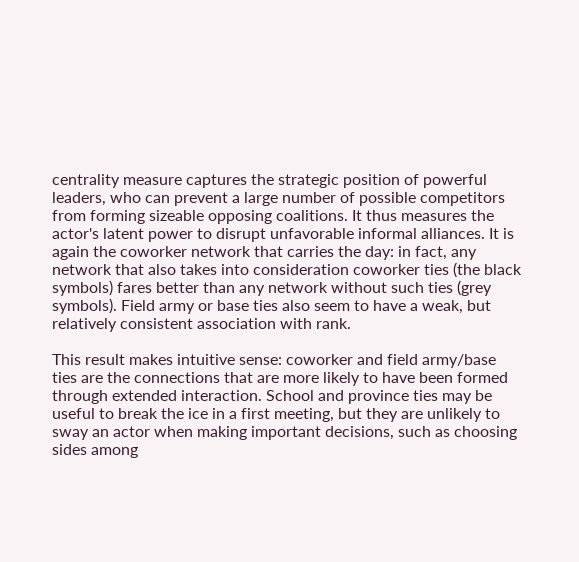centrality measure captures the strategic position of powerful leaders, who can prevent a large number of possible competitors from forming sizeable opposing coalitions. It thus measures the actor's latent power to disrupt unfavorable informal alliances. It is again the coworker network that carries the day: in fact, any network that also takes into consideration coworker ties (the black symbols) fares better than any network without such ties (grey symbols). Field army or base ties also seem to have a weak, but relatively consistent association with rank.

This result makes intuitive sense: coworker and field army/base ties are the connections that are more likely to have been formed through extended interaction. School and province ties may be useful to break the ice in a first meeting, but they are unlikely to sway an actor when making important decisions, such as choosing sides among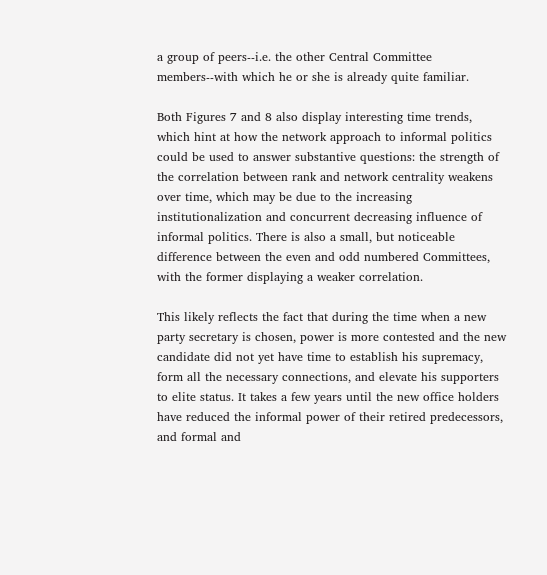a group of peers--i.e. the other Central Committee members--with which he or she is already quite familiar.

Both Figures 7 and 8 also display interesting time trends, which hint at how the network approach to informal politics could be used to answer substantive questions: the strength of the correlation between rank and network centrality weakens over time, which may be due to the increasing institutionalization and concurrent decreasing influence of informal politics. There is also a small, but noticeable difference between the even and odd numbered Committees, with the former displaying a weaker correlation.

This likely reflects the fact that during the time when a new party secretary is chosen, power is more contested and the new candidate did not yet have time to establish his supremacy, form all the necessary connections, and elevate his supporters to elite status. It takes a few years until the new office holders have reduced the informal power of their retired predecessors, and formal and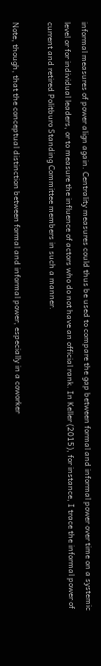informal measures of power align again. Centrality measures could thus be used to compare the gap between formal and informal power over time on a systemic level or for individual leaders, or to measure the influence of actors who do not have an official rank. In Keller (2015), for instance, I trace the informal power of current and retired Politburo Standing Committee members in such a manner.

Note, though, that the conceptual distinction between formal and informal power, especially in a coworker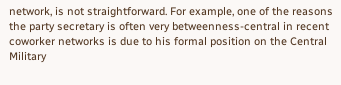network, is not straightforward. For example, one of the reasons the party secretary is often very betweenness-central in recent coworker networks is due to his formal position on the Central Military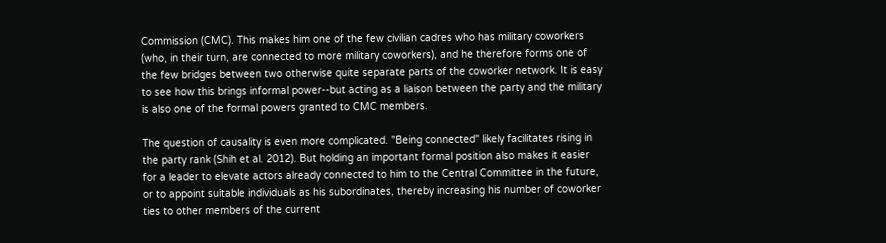Commission (CMC). This makes him one of the few civilian cadres who has military coworkers (who, in their turn, are connected to more military coworkers), and he therefore forms one of the few bridges between two otherwise quite separate parts of the coworker network. It is easy to see how this brings informal power--but acting as a liaison between the party and the military is also one of the formal powers granted to CMC members.

The question of causality is even more complicated. "Being connected" likely facilitates rising in the party rank (Shih et al. 2012). But holding an important formal position also makes it easier for a leader to elevate actors already connected to him to the Central Committee in the future, or to appoint suitable individuals as his subordinates, thereby increasing his number of coworker ties to other members of the current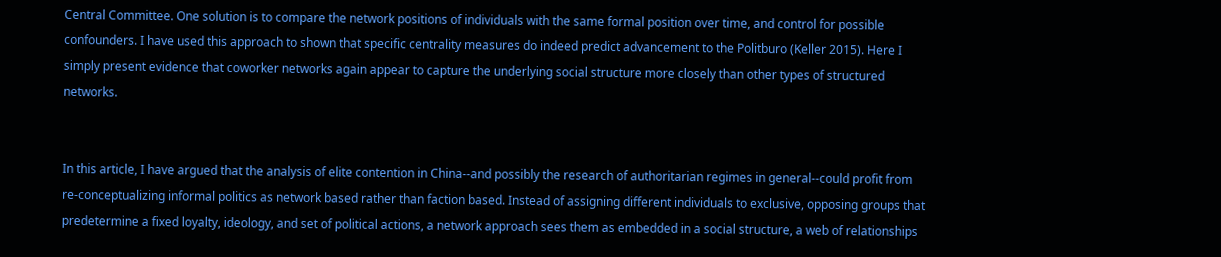Central Committee. One solution is to compare the network positions of individuals with the same formal position over time, and control for possible confounders. I have used this approach to shown that specific centrality measures do indeed predict advancement to the Politburo (Keller 2015). Here I simply present evidence that coworker networks again appear to capture the underlying social structure more closely than other types of structured networks.


In this article, I have argued that the analysis of elite contention in China--and possibly the research of authoritarian regimes in general--could profit from re-conceptualizing informal politics as network based rather than faction based. Instead of assigning different individuals to exclusive, opposing groups that predetermine a fixed loyalty, ideology, and set of political actions, a network approach sees them as embedded in a social structure, a web of relationships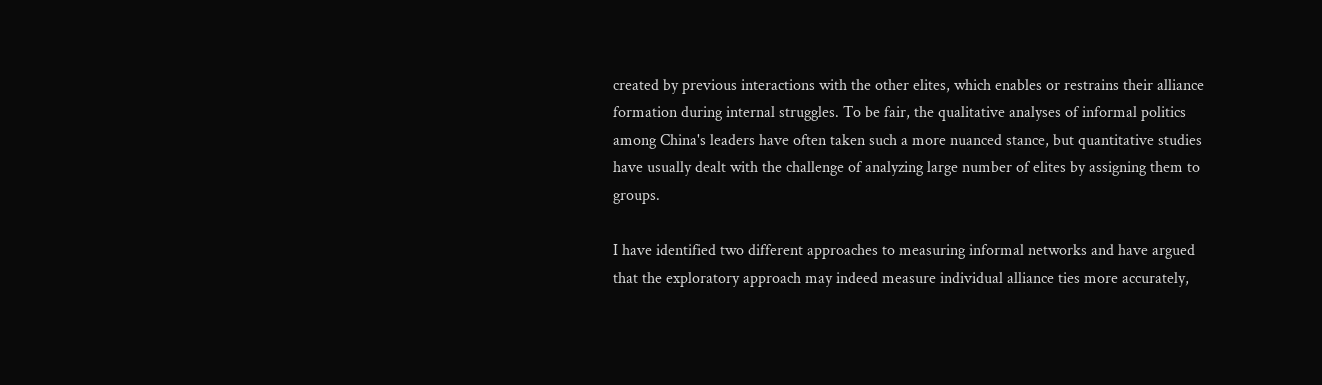created by previous interactions with the other elites, which enables or restrains their alliance formation during internal struggles. To be fair, the qualitative analyses of informal politics among China's leaders have often taken such a more nuanced stance, but quantitative studies have usually dealt with the challenge of analyzing large number of elites by assigning them to groups.

I have identified two different approaches to measuring informal networks and have argued that the exploratory approach may indeed measure individual alliance ties more accurately,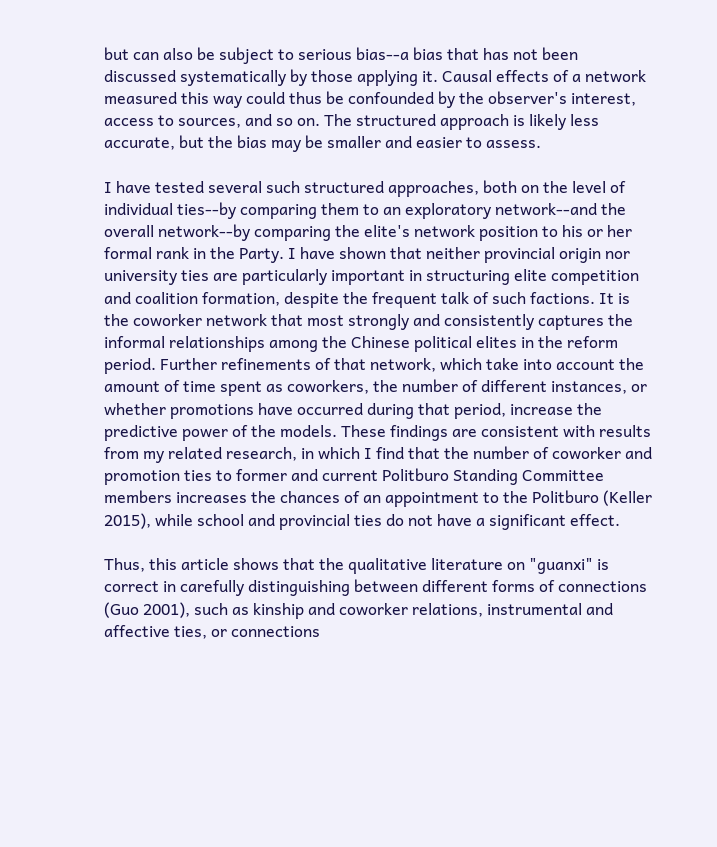but can also be subject to serious bias--a bias that has not been discussed systematically by those applying it. Causal effects of a network measured this way could thus be confounded by the observer's interest, access to sources, and so on. The structured approach is likely less accurate, but the bias may be smaller and easier to assess.

I have tested several such structured approaches, both on the level of individual ties--by comparing them to an exploratory network--and the overall network--by comparing the elite's network position to his or her formal rank in the Party. I have shown that neither provincial origin nor university ties are particularly important in structuring elite competition and coalition formation, despite the frequent talk of such factions. It is the coworker network that most strongly and consistently captures the informal relationships among the Chinese political elites in the reform period. Further refinements of that network, which take into account the amount of time spent as coworkers, the number of different instances, or whether promotions have occurred during that period, increase the predictive power of the models. These findings are consistent with results from my related research, in which I find that the number of coworker and promotion ties to former and current Politburo Standing Committee members increases the chances of an appointment to the Politburo (Keller 2015), while school and provincial ties do not have a significant effect.

Thus, this article shows that the qualitative literature on "guanxi" is correct in carefully distinguishing between different forms of connections (Guo 2001), such as kinship and coworker relations, instrumental and affective ties, or connections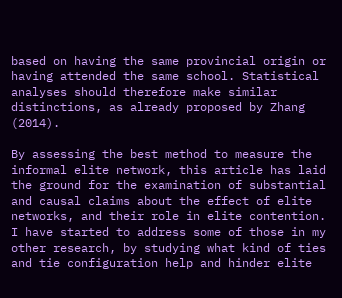based on having the same provincial origin or having attended the same school. Statistical analyses should therefore make similar distinctions, as already proposed by Zhang (2014).

By assessing the best method to measure the informal elite network, this article has laid the ground for the examination of substantial and causal claims about the effect of elite networks, and their role in elite contention. I have started to address some of those in my other research, by studying what kind of ties and tie configuration help and hinder elite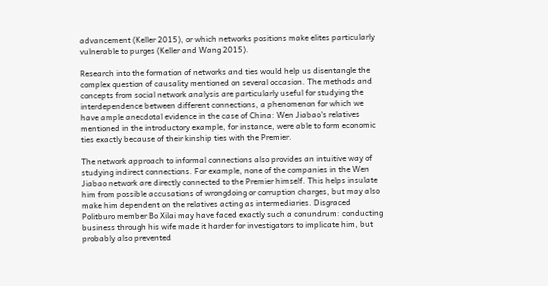advancement (Keller 2015), or which networks positions make elites particularly vulnerable to purges (Keller and Wang 2015).

Research into the formation of networks and ties would help us disentangle the complex question of causality mentioned on several occasion. The methods and concepts from social network analysis are particularly useful for studying the interdependence between different connections, a phenomenon for which we have ample anecdotal evidence in the case of China: Wen Jiabao's relatives mentioned in the introductory example, for instance, were able to form economic ties exactly because of their kinship ties with the Premier.

The network approach to informal connections also provides an intuitive way of studying indirect connections. For example, none of the companies in the Wen Jiabao network are directly connected to the Premier himself. This helps insulate him from possible accusations of wrongdoing or corruption charges, but may also make him dependent on the relatives acting as intermediaries. Disgraced Politburo member Bo Xilai may have faced exactly such a conundrum: conducting business through his wife made it harder for investigators to implicate him, but probably also prevented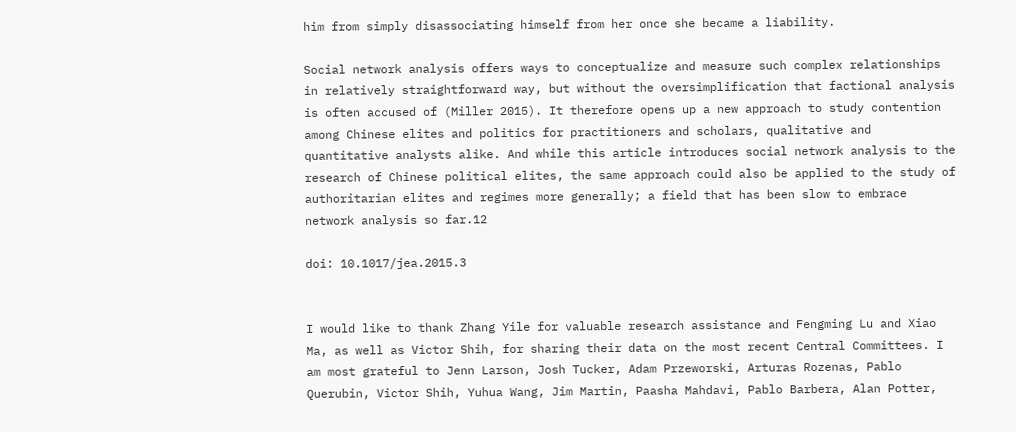him from simply disassociating himself from her once she became a liability.

Social network analysis offers ways to conceptualize and measure such complex relationships in relatively straightforward way, but without the oversimplification that factional analysis is often accused of (Miller 2015). It therefore opens up a new approach to study contention among Chinese elites and politics for practitioners and scholars, qualitative and quantitative analysts alike. And while this article introduces social network analysis to the research of Chinese political elites, the same approach could also be applied to the study of authoritarian elites and regimes more generally; a field that has been slow to embrace network analysis so far.12

doi: 10.1017/jea.2015.3


I would like to thank Zhang Yile for valuable research assistance and Fengming Lu and Xiao Ma, as well as Victor Shih, for sharing their data on the most recent Central Committees. I am most grateful to Jenn Larson, Josh Tucker, Adam Przeworski, Arturas Rozenas, Pablo Querubin, Victor Shih, Yuhua Wang, Jim Martin, Paasha Mahdavi, Pablo Barbera, Alan Potter,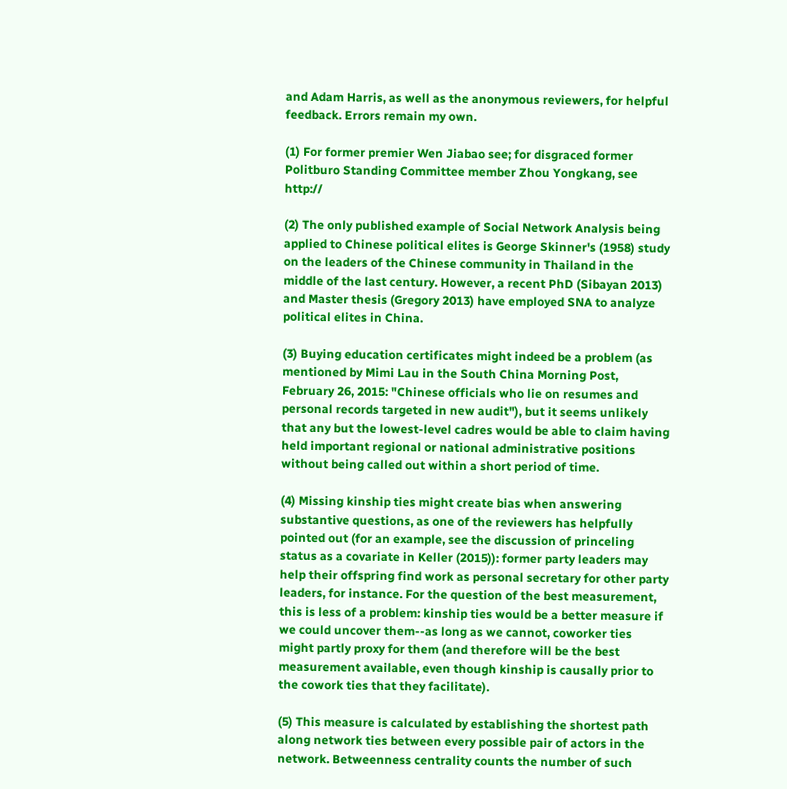and Adam Harris, as well as the anonymous reviewers, for helpful feedback. Errors remain my own.

(1) For former premier Wen Jiabao see; for disgraced former Politburo Standing Committee member Zhou Yongkang, see http://

(2) The only published example of Social Network Analysis being applied to Chinese political elites is George Skinner's (1958) study on the leaders of the Chinese community in Thailand in the middle of the last century. However, a recent PhD (Sibayan 2013) and Master thesis (Gregory 2013) have employed SNA to analyze political elites in China.

(3) Buying education certificates might indeed be a problem (as mentioned by Mimi Lau in the South China Morning Post, February 26, 2015: "Chinese officials who lie on resumes and personal records targeted in new audit"), but it seems unlikely that any but the lowest-level cadres would be able to claim having held important regional or national administrative positions without being called out within a short period of time.

(4) Missing kinship ties might create bias when answering substantive questions, as one of the reviewers has helpfully pointed out (for an example, see the discussion of princeling status as a covariate in Keller (2015)): former party leaders may help their offspring find work as personal secretary for other party leaders, for instance. For the question of the best measurement, this is less of a problem: kinship ties would be a better measure if we could uncover them--as long as we cannot, coworker ties might partly proxy for them (and therefore will be the best measurement available, even though kinship is causally prior to the cowork ties that they facilitate).

(5) This measure is calculated by establishing the shortest path along network ties between every possible pair of actors in the network. Betweenness centrality counts the number of such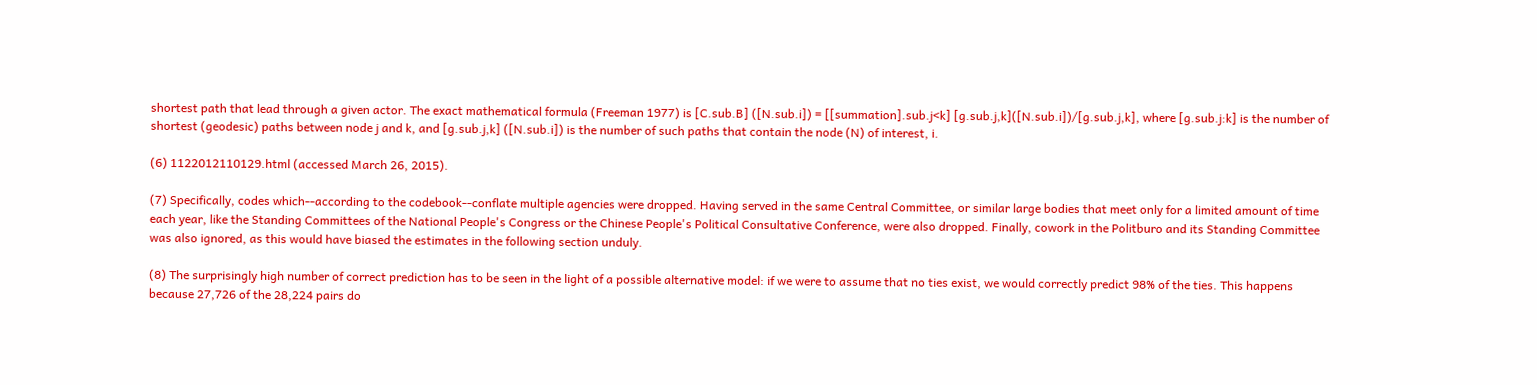shortest path that lead through a given actor. The exact mathematical formula (Freeman 1977) is [C.sub.B] ([N.sub.i]) = [[summation].sub.j<k] [g.sub.j,k]([N.sub.i])/[g.sub.j,k], where [g.sub.j:k] is the number of shortest (geodesic) paths between node j and k, and [g.sub.j,k] ([N.sub.i]) is the number of such paths that contain the node (N) of interest, i.

(6) 1122012110129.html (accessed March 26, 2015).

(7) Specifically, codes which--according to the codebook--conflate multiple agencies were dropped. Having served in the same Central Committee, or similar large bodies that meet only for a limited amount of time each year, like the Standing Committees of the National People's Congress or the Chinese People's Political Consultative Conference, were also dropped. Finally, cowork in the Politburo and its Standing Committee was also ignored, as this would have biased the estimates in the following section unduly.

(8) The surprisingly high number of correct prediction has to be seen in the light of a possible alternative model: if we were to assume that no ties exist, we would correctly predict 98% of the ties. This happens because 27,726 of the 28,224 pairs do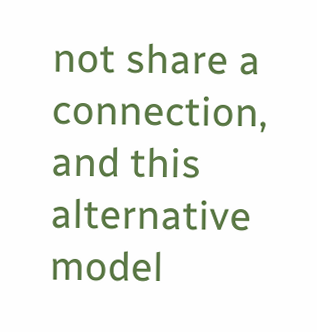not share a connection, and this alternative model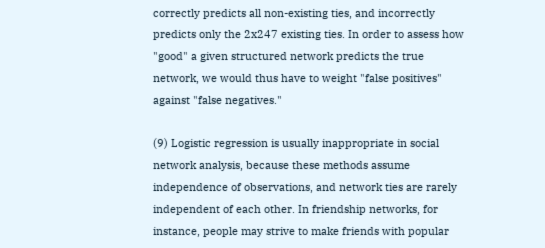correctly predicts all non-existing ties, and incorrectly predicts only the 2x247 existing ties. In order to assess how "good" a given structured network predicts the true network, we would thus have to weight "false positives" against "false negatives."

(9) Logistic regression is usually inappropriate in social network analysis, because these methods assume independence of observations, and network ties are rarely independent of each other. In friendship networks, for instance, people may strive to make friends with popular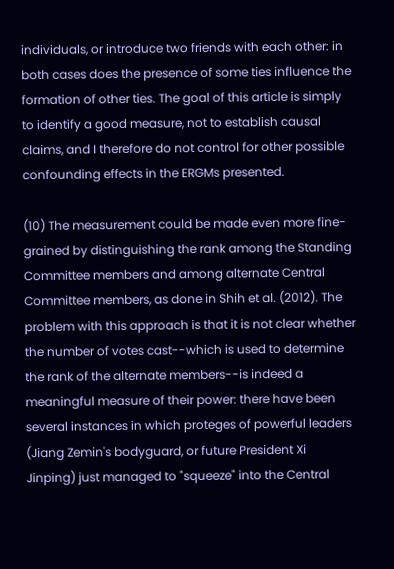individuals, or introduce two friends with each other: in both cases does the presence of some ties influence the formation of other ties. The goal of this article is simply to identify a good measure, not to establish causal claims, and I therefore do not control for other possible confounding effects in the ERGMs presented.

(10) The measurement could be made even more fine-grained by distinguishing the rank among the Standing Committee members and among alternate Central Committee members, as done in Shih et al. (2012). The problem with this approach is that it is not clear whether the number of votes cast--which is used to determine the rank of the alternate members--is indeed a meaningful measure of their power: there have been several instances in which proteges of powerful leaders (Jiang Zemin's bodyguard, or future President Xi Jinping) just managed to "squeeze" into the Central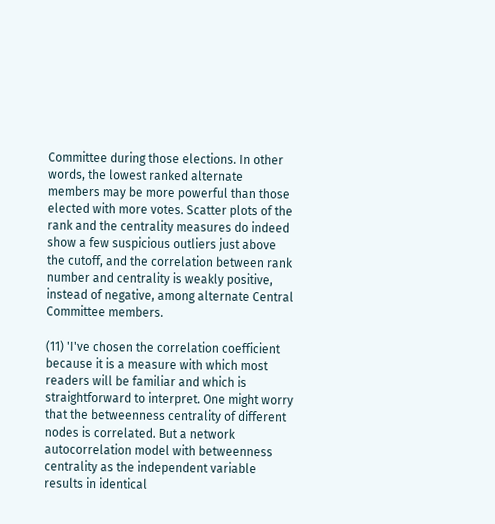Committee during those elections. In other words, the lowest ranked alternate members may be more powerful than those elected with more votes. Scatter plots of the rank and the centrality measures do indeed show a few suspicious outliers just above the cutoff, and the correlation between rank number and centrality is weakly positive, instead of negative, among alternate Central Committee members.

(11) 'I've chosen the correlation coefficient because it is a measure with which most readers will be familiar and which is straightforward to interpret. One might worry that the betweenness centrality of different nodes is correlated. But a network autocorrelation model with betweenness centrality as the independent variable results in identical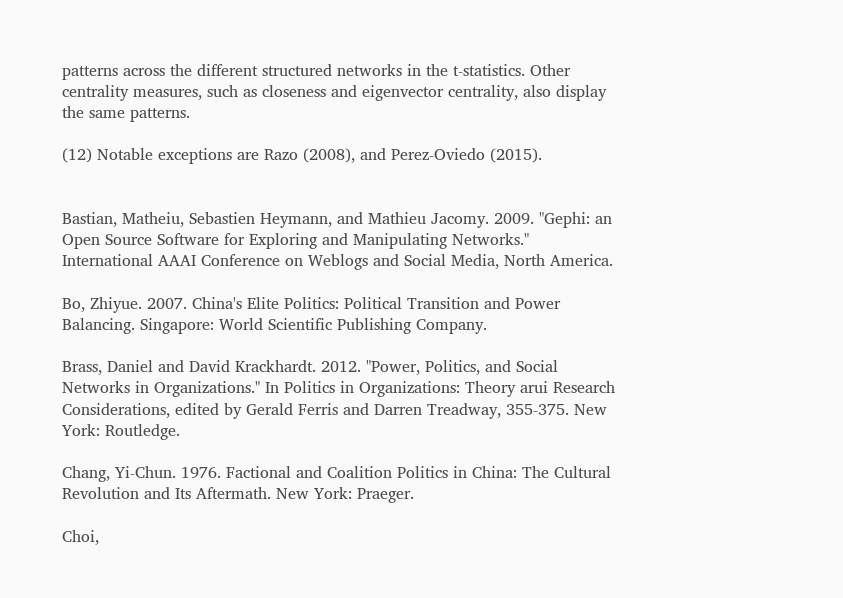patterns across the different structured networks in the t-statistics. Other centrality measures, such as closeness and eigenvector centrality, also display the same patterns.

(12) Notable exceptions are Razo (2008), and Perez-Oviedo (2015).


Bastian, Matheiu, Sebastien Heymann, and Mathieu Jacomy. 2009. "Gephi: an Open Source Software for Exploring and Manipulating Networks." International AAAI Conference on Weblogs and Social Media, North America.

Bo, Zhiyue. 2007. China's Elite Politics: Political Transition and Power Balancing. Singapore: World Scientific Publishing Company.

Brass, Daniel and David Krackhardt. 2012. "Power, Politics, and Social Networks in Organizations." In Politics in Organizations: Theory arui Research Considerations, edited by Gerald Ferris and Darren Treadway, 355-375. New York: Routledge.

Chang, Yi-Chun. 1976. Factional and Coalition Politics in China: The Cultural Revolution and Its Aftermath. New York: Praeger.

Choi,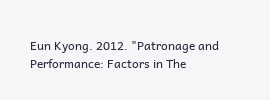Eun Kyong. 2012. "Patronage and Performance: Factors in The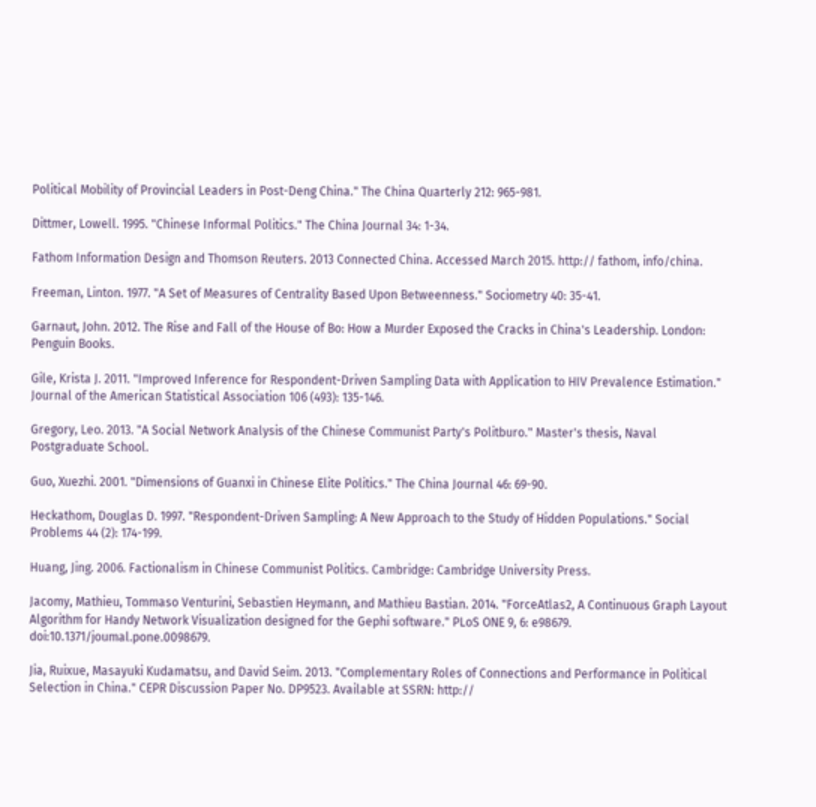Political Mobility of Provincial Leaders in Post-Deng China." The China Quarterly 212: 965-981.

Dittmer, Lowell. 1995. "Chinese Informal Politics." The China Journal 34: 1-34.

Fathom Information Design and Thomson Reuters. 2013 Connected China. Accessed March 2015. http:// fathom, info/china.

Freeman, Linton. 1977. "A Set of Measures of Centrality Based Upon Betweenness." Sociometry 40: 35-41.

Garnaut, John. 2012. The Rise and Fall of the House of Bo: How a Murder Exposed the Cracks in China's Leadership. London: Penguin Books.

Gile, Krista J. 2011. "Improved Inference for Respondent-Driven Sampling Data with Application to HIV Prevalence Estimation." Journal of the American Statistical Association 106 (493): 135-146.

Gregory, Leo. 2013. "A Social Network Analysis of the Chinese Communist Party's Politburo." Master's thesis, Naval Postgraduate School.

Guo, Xuezhi. 2001. "Dimensions of Guanxi in Chinese Elite Politics." The China Journal 46: 69-90.

Heckathom, Douglas D. 1997. "Respondent-Driven Sampling: A New Approach to the Study of Hidden Populations." Social Problems 44 (2): 174-199.

Huang, Jing. 2006. Factionalism in Chinese Communist Politics. Cambridge: Cambridge University Press.

Jacomy, Mathieu, Tommaso Venturini, Sebastien Heymann, and Mathieu Bastian. 2014. "ForceAtlas2, A Continuous Graph Layout Algorithm for Handy Network Visualization designed for the Gephi software." PLoS ONE 9, 6: e98679. doi:10.1371/joumal.pone.0098679.

Jia, Ruixue, Masayuki Kudamatsu, and David Seim. 2013. "Complementary Roles of Connections and Performance in Political Selection in China." CEPR Discussion Paper No. DP9523. Available at SSRN: http://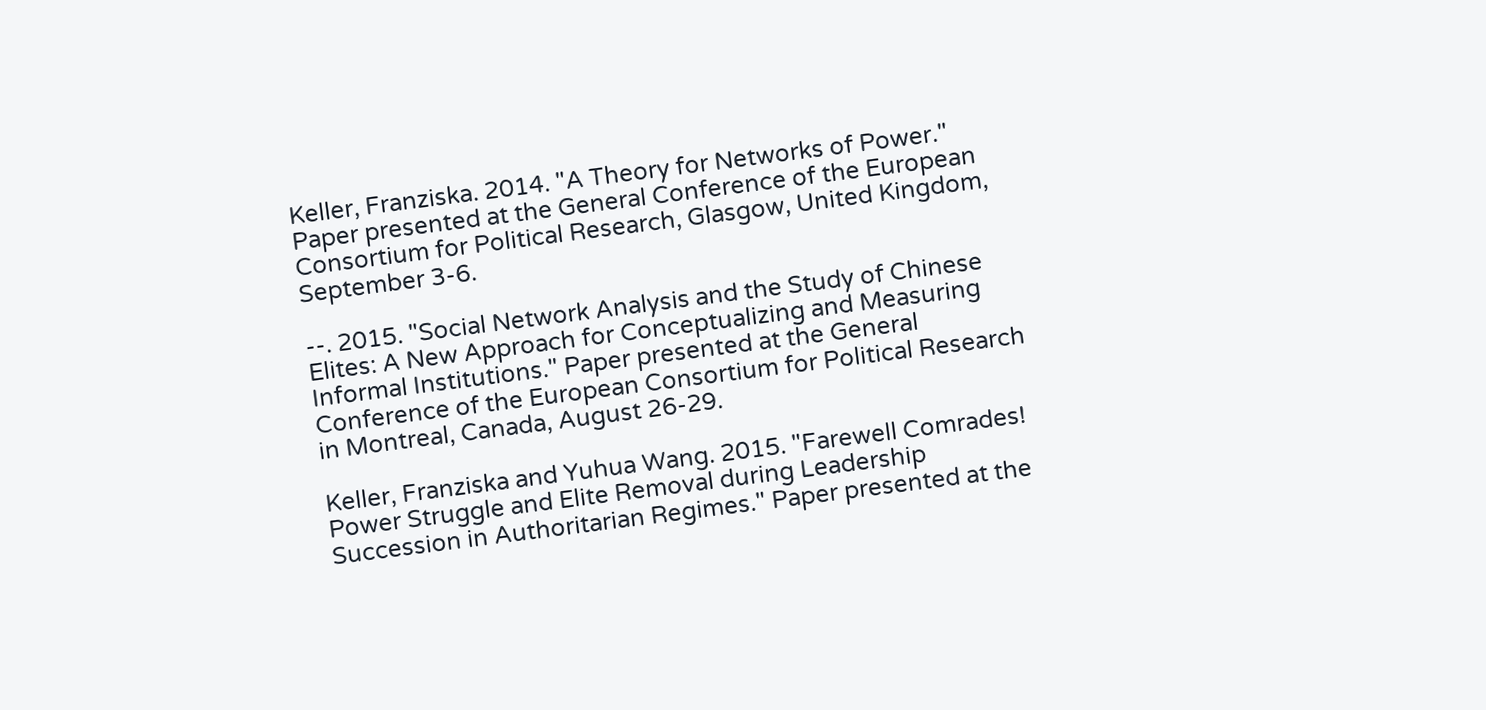Keller, Franziska. 2014. "A Theory for Networks of Power." Paper presented at the General Conference of the European Consortium for Political Research, Glasgow, United Kingdom, September 3-6.

--. 2015. "Social Network Analysis and the Study of Chinese Elites: A New Approach for Conceptualizing and Measuring Informal Institutions." Paper presented at the General Conference of the European Consortium for Political Research in Montreal, Canada, August 26-29.

Keller, Franziska and Yuhua Wang. 2015. "Farewell Comrades! Power Struggle and Elite Removal during Leadership Succession in Authoritarian Regimes." Paper presented at the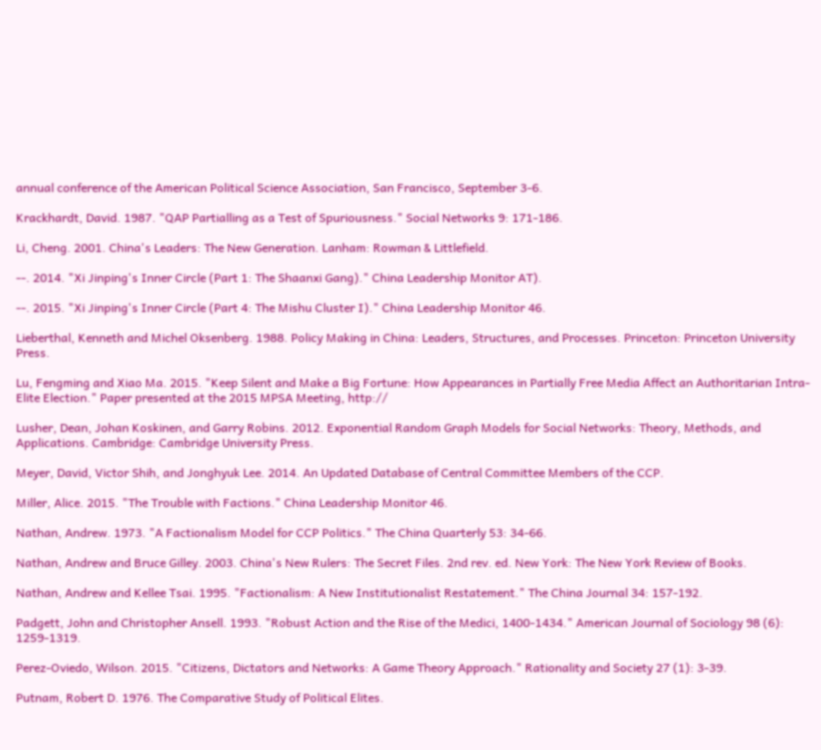annual conference of the American Political Science Association, San Francisco, September 3-6.

Krackhardt, David. 1987. "QAP Partialling as a Test of Spuriousness." Social Networks 9: 171-186.

Li, Cheng. 2001. China's Leaders: The New Generation. Lanham: Rowman & Littlefield.

--. 2014. "Xi Jinping's Inner Circle (Part 1: The Shaanxi Gang)." China Leadership Monitor AT).

--. 2015. "Xi Jinping's Inner Circle (Part 4: The Mishu Cluster I)." China Leadership Monitor 46.

Lieberthal, Kenneth and Michel Oksenberg. 1988. Policy Making in China: Leaders, Structures, and Processes. Princeton: Princeton University Press.

Lu, Fengming and Xiao Ma. 2015. "Keep Silent and Make a Big Fortune: How Appearances in Partially Free Media Affect an Authoritarian Intra-Elite Election." Paper presented at the 2015 MPSA Meeting, http://

Lusher, Dean, Johan Koskinen, and Garry Robins. 2012. Exponential Random Graph Models for Social Networks: Theory, Methods, and Applications. Cambridge: Cambridge University Press.

Meyer, David, Victor Shih, and Jonghyuk Lee. 2014. An Updated Database of Central Committee Members of the CCP.

Miller, Alice. 2015. "The Trouble with Factions." China Leadership Monitor 46.

Nathan, Andrew. 1973. "A Factionalism Model for CCP Politics." The China Quarterly 53: 34-66.

Nathan, Andrew and Bruce Gilley. 2003. China's New Rulers: The Secret Files. 2nd rev. ed. New York: The New York Review of Books.

Nathan, Andrew and Kellee Tsai. 1995. "Factionalism: A New Institutionalist Restatement." The China Journal 34: 157-192.

Padgett, John and Christopher Ansell. 1993. "Robust Action and the Rise of the Medici, 1400-1434." American Journal of Sociology 98 (6): 1259-1319.

Perez-Oviedo, Wilson. 2015. "Citizens, Dictators and Networks: A Game Theory Approach." Rationality and Society 27 (1): 3-39.

Putnam, Robert D. 1976. The Comparative Study of Political Elites.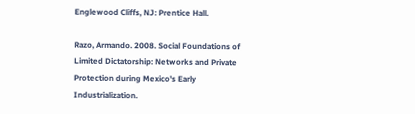Englewood Cliffs, NJ: Prentice Hall.

Razo, Armando. 2008. Social Foundations of Limited Dictatorship: Networks and Private Protection during Mexico's Early Industrialization.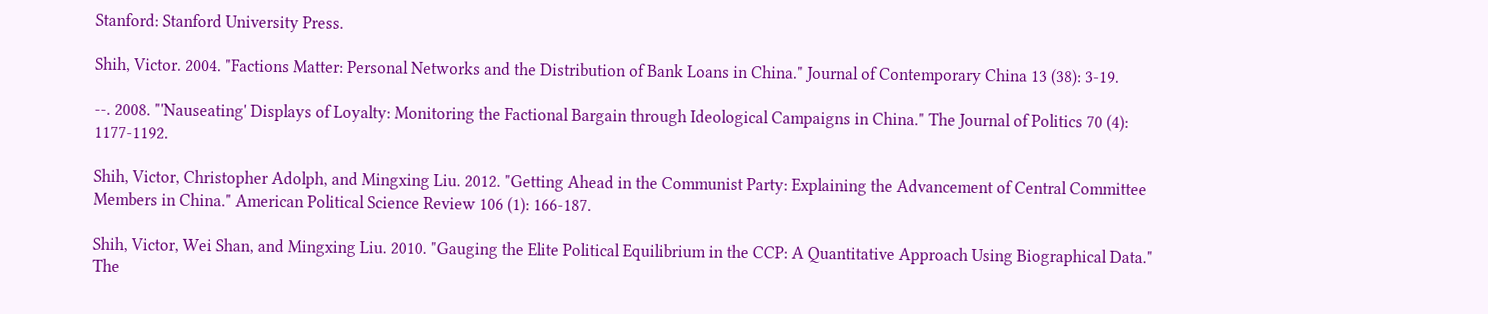Stanford: Stanford University Press.

Shih, Victor. 2004. "Factions Matter: Personal Networks and the Distribution of Bank Loans in China." Journal of Contemporary China 13 (38): 3-19.

--. 2008. "'Nauseating' Displays of Loyalty: Monitoring the Factional Bargain through Ideological Campaigns in China." The Journal of Politics 70 (4): 1177-1192.

Shih, Victor, Christopher Adolph, and Mingxing Liu. 2012. "Getting Ahead in the Communist Party: Explaining the Advancement of Central Committee Members in China." American Political Science Review 106 (1): 166-187.

Shih, Victor, Wei Shan, and Mingxing Liu. 2010. "Gauging the Elite Political Equilibrium in the CCP: A Quantitative Approach Using Biographical Data." The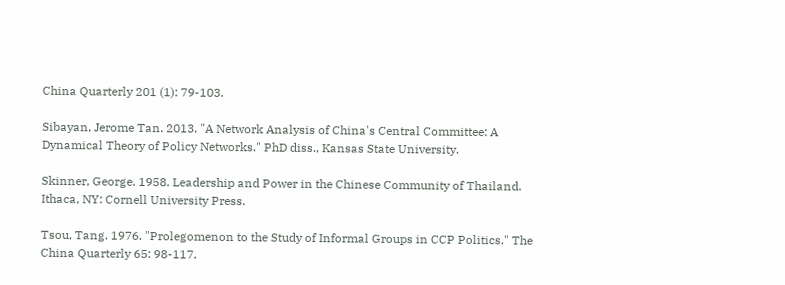China Quarterly 201 (1): 79-103.

Sibayan, Jerome Tan. 2013. "A Network Analysis of China's Central Committee: A Dynamical Theory of Policy Networks." PhD diss., Kansas State University.

Skinner, George. 1958. Leadership and Power in the Chinese Community of Thailand. Ithaca, NY: Cornell University Press.

Tsou, Tang. 1976. "Prolegomenon to the Study of Informal Groups in CCP Politics." The China Quarterly 65: 98-117.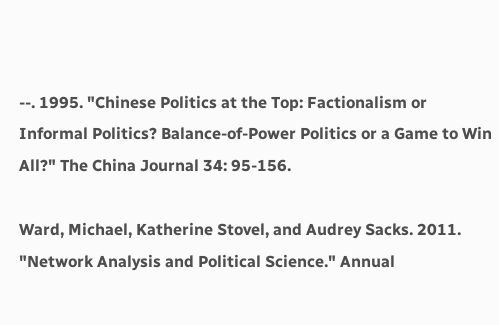--. 1995. "Chinese Politics at the Top: Factionalism or Informal Politics? Balance-of-Power Politics or a Game to Win All?" The China Journal 34: 95-156.

Ward, Michael, Katherine Stovel, and Audrey Sacks. 2011. "Network Analysis and Political Science." Annual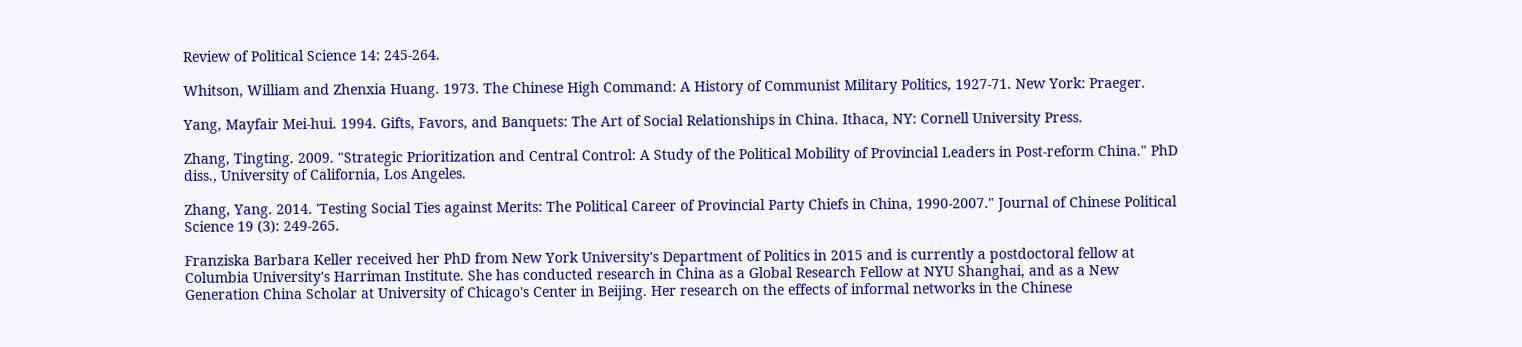Review of Political Science 14: 245-264.

Whitson, William and Zhenxia Huang. 1973. The Chinese High Command: A History of Communist Military Politics, 1927-71. New York: Praeger.

Yang, Mayfair Mei-hui. 1994. Gifts, Favors, and Banquets: The Art of Social Relationships in China. Ithaca, NY: Cornell University Press.

Zhang, Tingting. 2009. "Strategic Prioritization and Central Control: A Study of the Political Mobility of Provincial Leaders in Post-reform China." PhD diss., University of California, Los Angeles.

Zhang, Yang. 2014. 'Testing Social Ties against Merits: The Political Career of Provincial Party Chiefs in China, 1990-2007." Journal of Chinese Political Science 19 (3): 249-265.

Franziska Barbara Keller received her PhD from New York University's Department of Politics in 2015 and is currently a postdoctoral fellow at Columbia University's Harriman Institute. She has conducted research in China as a Global Research Fellow at NYU Shanghai, and as a New Generation China Scholar at University of Chicago's Center in Beijing. Her research on the effects of informal networks in the Chinese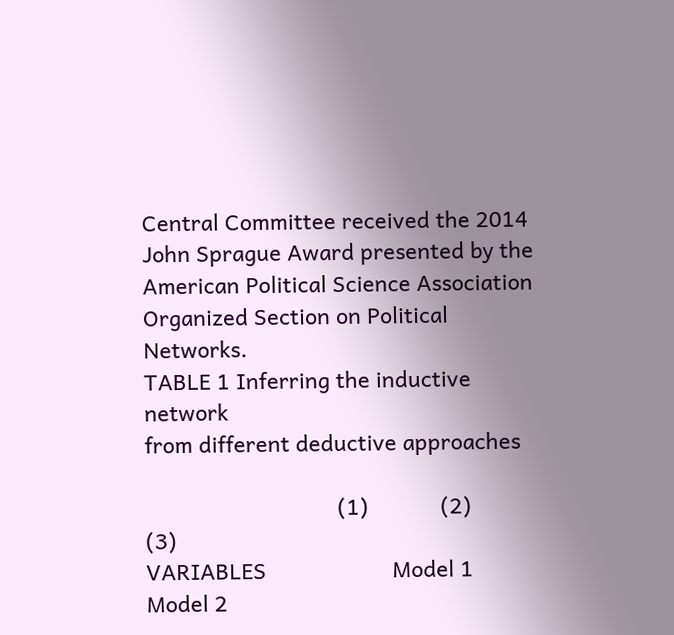Central Committee received the 2014 John Sprague Award presented by the American Political Science Association Organized Section on Political Networks.
TABLE 1 Inferring the inductive network
from different deductive approaches

                                (1)            (2)            (3)
VARIABLES                     Model 1        Model 2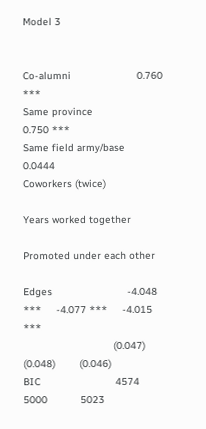Model 3


Co-alumni                      0.760 ***
Same province                                 0.750 ***
Same field army/base                                         0.0444
Coworkers (twice)

Years worked together

Promoted under each other

Edges                         -4.048 ***     -4.077 ***     -4.015 ***
                              (0.047)        (0.048)        (0.046)
BIC                         4574           5000           5023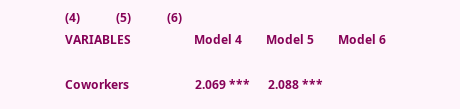(4)            (5)            (6)
VARIABLES                     Model 4        Model 5        Model 6

Coworkers                      2.069 ***      2.088 ***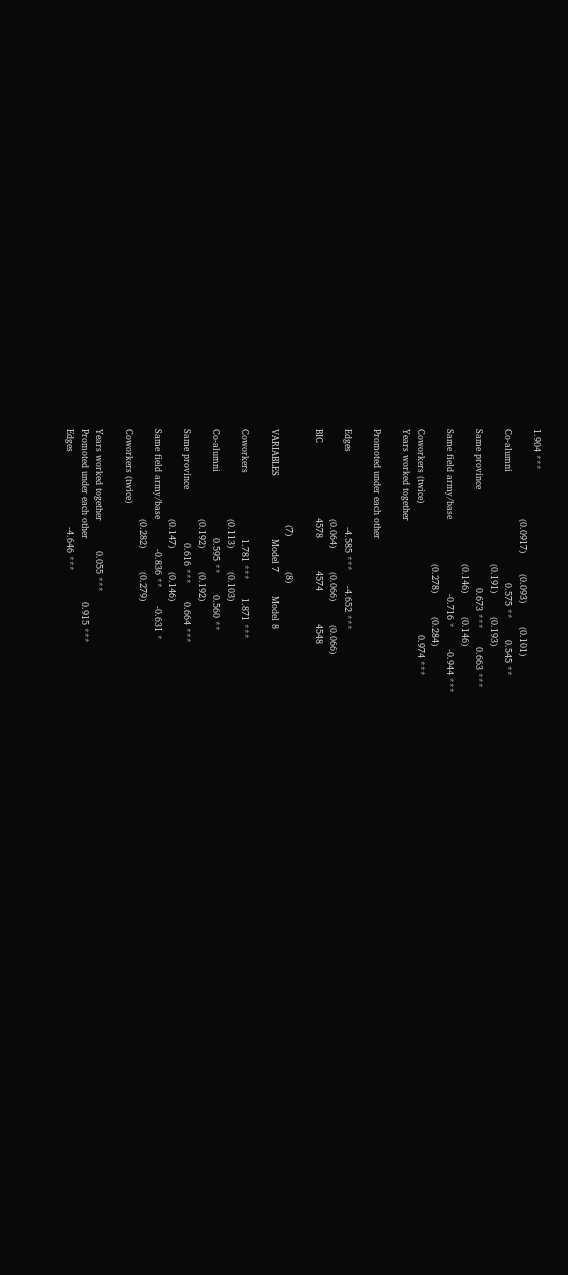1.904 ***
                              (0.0917)       (0.093)        (0.101)
Co-alumni                                     0.575 **       0.545 **
                                             (0.191)        (0.193)
Same province                                 0.673 ***      0.663 ***
                                             (0.146)        (0.146)
Same field army/base                         -0.716 *       -0.944 ***
                                             (0.278)        (0.284)
Coworkers (twice)                                            0.974 ***
Years worked together

Promoted under each other

Edges                         -4.585 ***     -4.652 ***
                              (0.064)        (0.066)        (0.066)
BIC                         4578           4574           4548

                                (7)            (8)
VARIABLES                     Model 7        Model 8

Coworkers                      1.781 ***      1.871 ***
                              (0.113)        (0.103)
Co-alumni                      0.595 **       0.560 **
                              (0.192)        (0.192)
Same province                  0.616 ***      0.664 ***
                              (0.147)        (0.146)
Same field army/base          -0.836 **      -0.631 *
                              (0.282)        (0.279)
Coworkers (twice)

Years worked together          0.055 ***
Promoted under each other                     0.915 ***
Edges                         -4.646 ***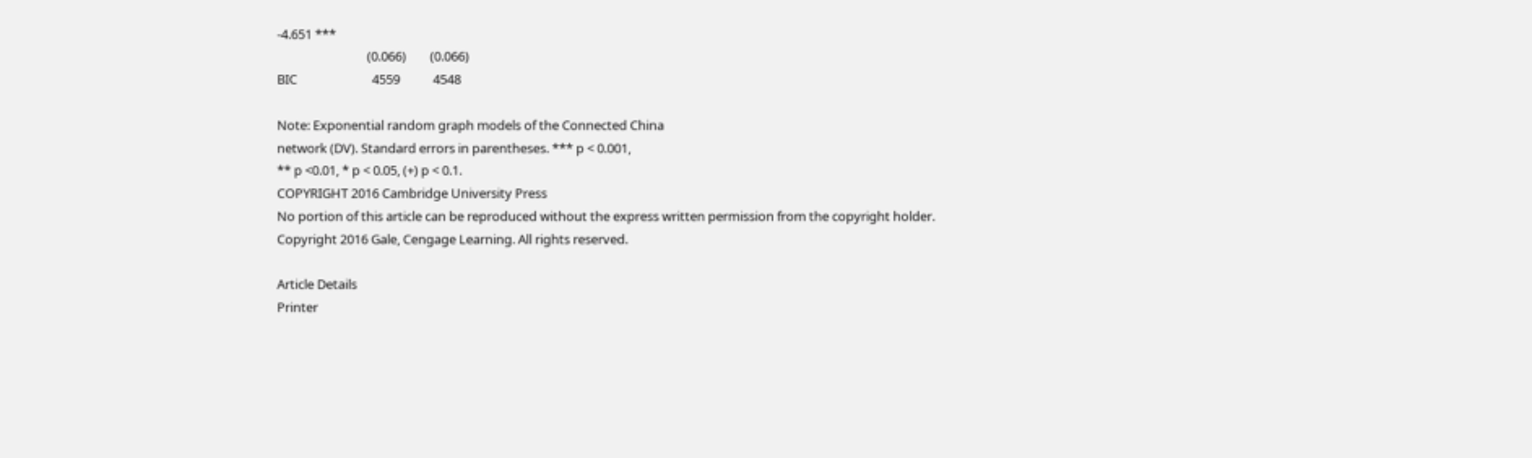-4.651 ***
                              (0.066)        (0.066)
BIC                         4559           4548

Note: Exponential random graph models of the Connected China
network (DV). Standard errors in parentheses. *** p < 0.001,
** p <0.01, * p < 0.05, (+) p < 0.1.
COPYRIGHT 2016 Cambridge University Press
No portion of this article can be reproduced without the express written permission from the copyright holder.
Copyright 2016 Gale, Cengage Learning. All rights reserved.

Article Details
Printer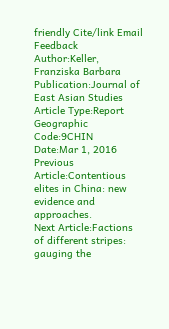friendly Cite/link Email Feedback
Author:Keller, Franziska Barbara
Publication:Journal of East Asian Studies
Article Type:Report
Geographic Code:9CHIN
Date:Mar 1, 2016
Previous Article:Contentious elites in China: new evidence and approaches.
Next Article:Factions of different stripes: gauging the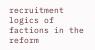recruitment logics of factions in the reform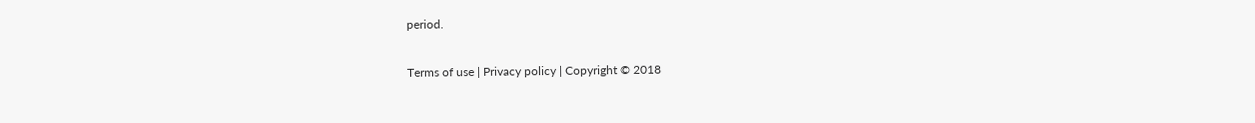period.

Terms of use | Privacy policy | Copyright © 2018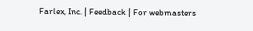Farlex, Inc. | Feedback | For webmasters